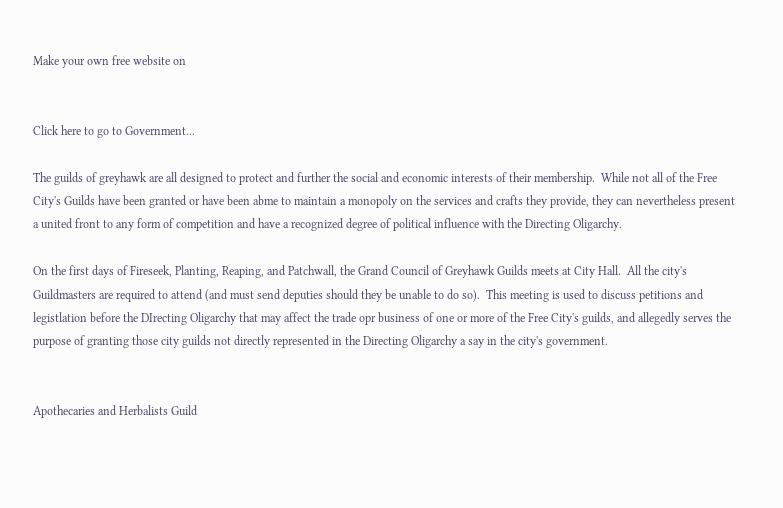Make your own free website on


Click here to go to Government...

The guilds of greyhawk are all designed to protect and further the social and economic interests of their membership.  While not all of the Free City's Guilds have been granted or have been abme to maintain a monopoly on the services and crafts they provide, they can nevertheless present a united front to any form of competition and have a recognized degree of political influence with the Directing Oligarchy.

On the first days of Fireseek, Planting, Reaping, and Patchwall, the Grand Council of Greyhawk Guilds meets at City Hall.  All the city's Guildmasters are required to attend (and must send deputies should they be unable to do so).  This meeting is used to discuss petitions and legistlation before the DIrecting Oligarchy that may affect the trade opr business of one or more of the Free City's guilds, and allegedly serves the purpose of granting those city guilds not directly represented in the Directing Oligarchy a say in the city's government.


Apothecaries and Herbalists Guild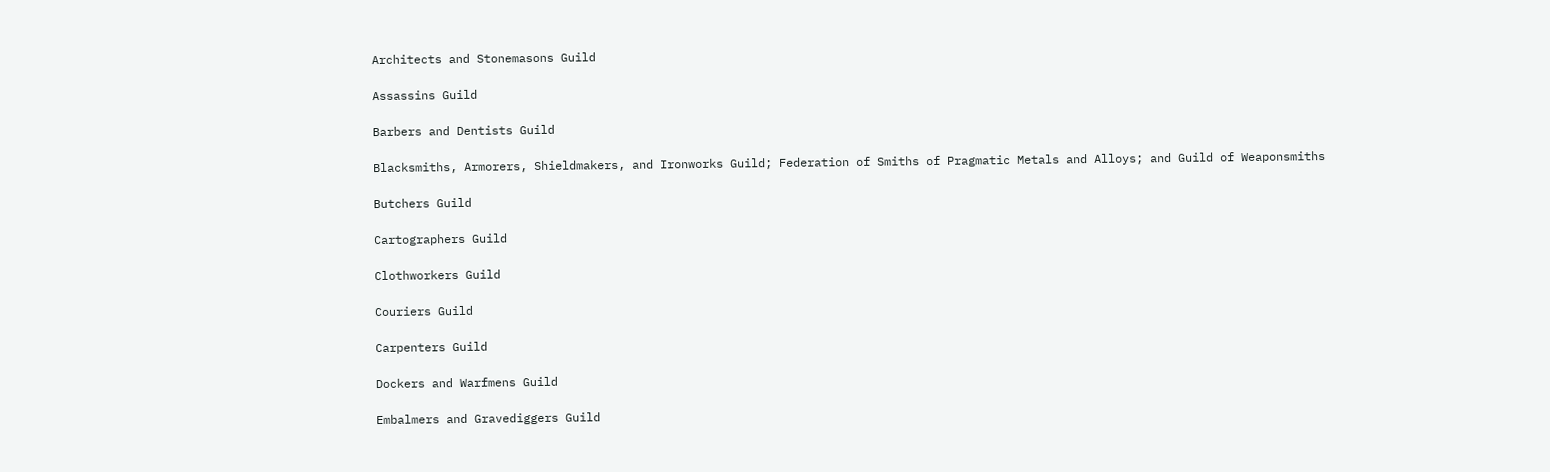Architects and Stonemasons Guild

Assassins Guild

Barbers and Dentists Guild

Blacksmiths, Armorers, Shieldmakers, and Ironworks Guild; Federation of Smiths of Pragmatic Metals and Alloys; and Guild of Weaponsmiths

Butchers Guild

Cartographers Guild

Clothworkers Guild

Couriers Guild

Carpenters Guild

Dockers and Warfmens Guild

Embalmers and Gravediggers Guild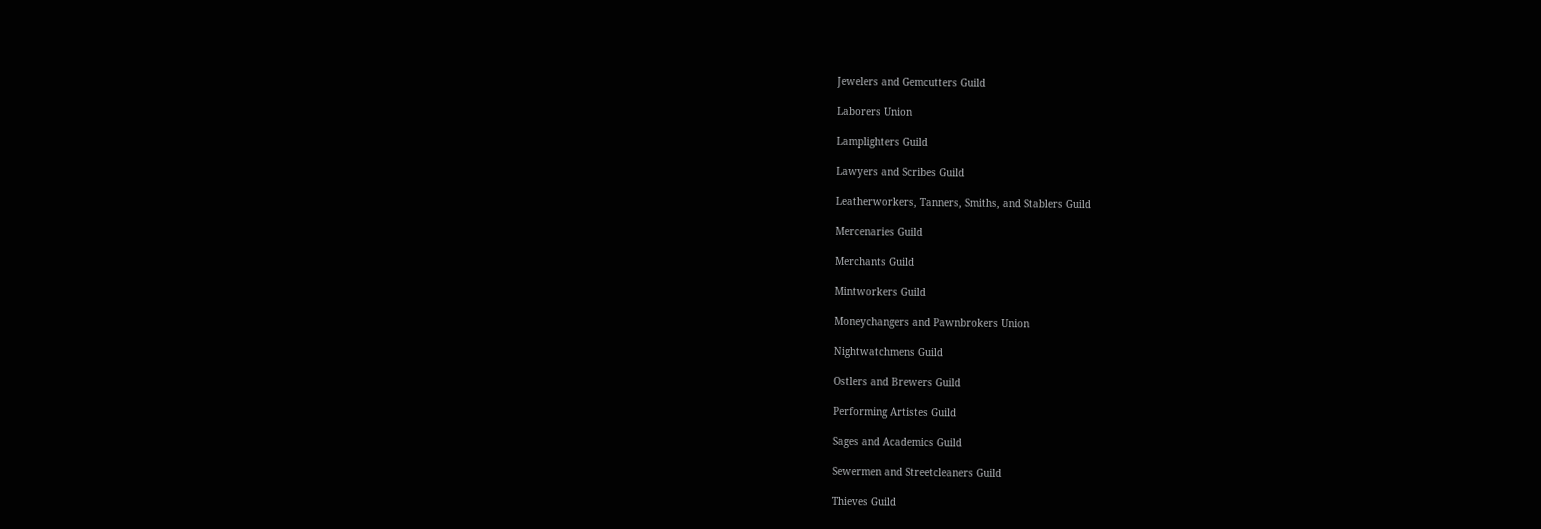Jewelers and Gemcutters Guild

Laborers Union

Lamplighters Guild

Lawyers and Scribes Guild

Leatherworkers, Tanners, Smiths, and Stablers Guild

Mercenaries Guild

Merchants Guild

Mintworkers Guild

Moneychangers and Pawnbrokers Union

Nightwatchmens Guild

Ostlers and Brewers Guild

Performing Artistes Guild

Sages and Academics Guild

Sewermen and Streetcleaners Guild

Thieves Guild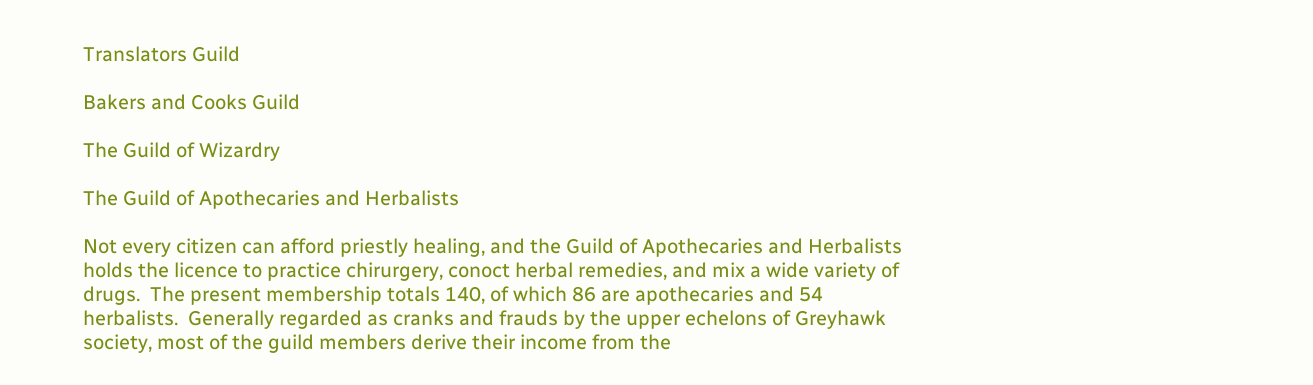Translators Guild

Bakers and Cooks Guild

The Guild of Wizardry

The Guild of Apothecaries and Herbalists

Not every citizen can afford priestly healing, and the Guild of Apothecaries and Herbalists holds the licence to practice chirurgery, conoct herbal remedies, and mix a wide variety of drugs.  The present membership totals 140, of which 86 are apothecaries and 54 herbalists.  Generally regarded as cranks and frauds by the upper echelons of Greyhawk society, most of the guild members derive their income from the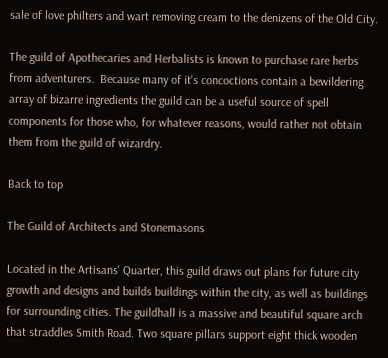sale of love philters and wart removing cream to the denizens of the Old City.

The guild of Apothecaries and Herbalists is known to purchase rare herbs from adventurers.  Because many of it's concoctions contain a bewildering array of bizarre ingredients the guild can be a useful source of spell components for those who, for whatever reasons, would rather not obtain them from the guild of wizardry.

Back to top

The Guild of Architects and Stonemasons

Located in the Artisans' Quarter, this guild draws out plans for future city growth and designs and builds buildings within the city, as well as buildings for surrounding cities. The guildhall is a massive and beautiful square arch that straddles Smith Road. Two square pillars support eight thick wooden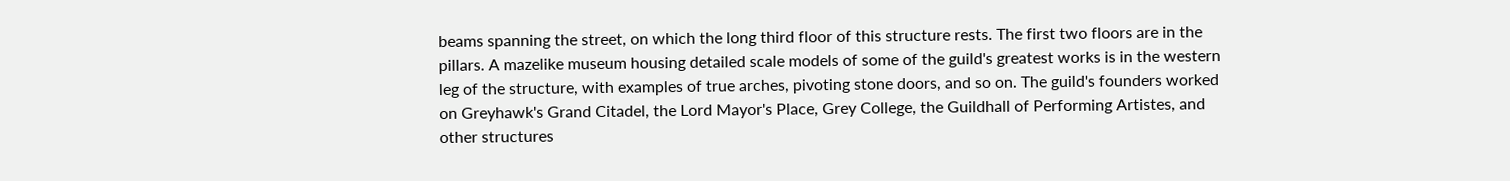beams spanning the street, on which the long third floor of this structure rests. The first two floors are in the pillars. A mazelike museum housing detailed scale models of some of the guild's greatest works is in the western leg of the structure, with examples of true arches, pivoting stone doors, and so on. The guild's founders worked on Greyhawk's Grand Citadel, the Lord Mayor's Place, Grey College, the Guildhall of Performing Artistes, and other structures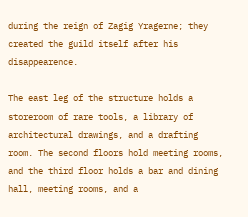during the reign of Zagig Yragerne; they created the guild itself after his disappearence.

The east leg of the structure holds a storeroom of rare tools, a library of architectural drawings, and a drafting room. The second floors hold meeting rooms, and the third floor holds a bar and dining hall, meeting rooms, and a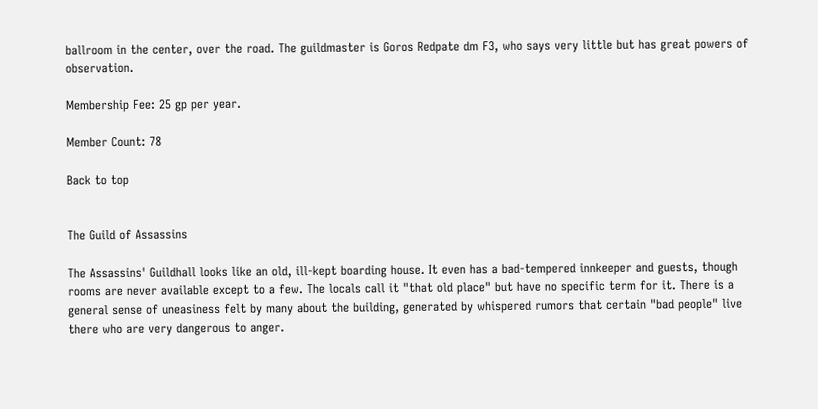ballroom in the center, over the road. The guildmaster is Goros Redpate dm F3, who says very little but has great powers of observation.

Membership Fee: 25 gp per year.

Member Count: 78

Back to top


The Guild of Assassins

The Assassins' Guildhall looks like an old, ill-kept boarding house. It even has a bad-tempered innkeeper and guests, though rooms are never available except to a few. The locals call it "that old place" but have no specific term for it. There is a general sense of uneasiness felt by many about the building, generated by whispered rumors that certain "bad people" live there who are very dangerous to anger.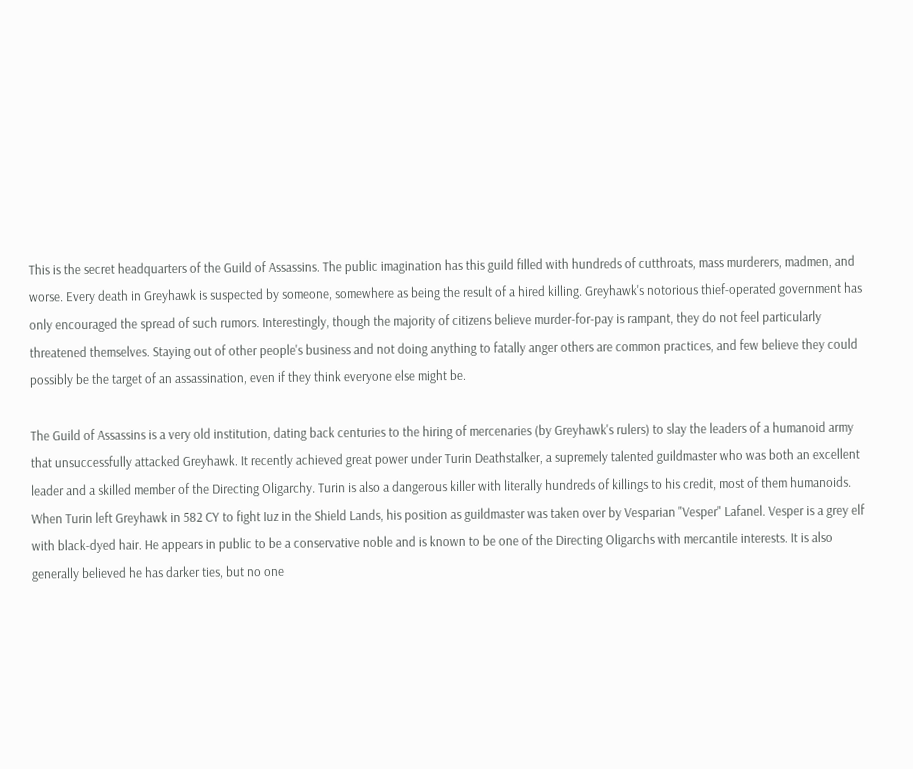This is the secret headquarters of the Guild of Assassins. The public imagination has this guild filled with hundreds of cutthroats, mass murderers, madmen, and worse. Every death in Greyhawk is suspected by someone, somewhere as being the result of a hired killing. Greyhawk's notorious thief-operated government has only encouraged the spread of such rumors. Interestingly, though the majority of citizens believe murder-for-pay is rampant, they do not feel particularly threatened themselves. Staying out of other people's business and not doing anything to fatally anger others are common practices, and few believe they could possibly be the target of an assassination, even if they think everyone else might be.

The Guild of Assassins is a very old institution, dating back centuries to the hiring of mercenaries (by Greyhawk's rulers) to slay the leaders of a humanoid army that unsuccessfully attacked Greyhawk. It recently achieved great power under Turin Deathstalker, a supremely talented guildmaster who was both an excellent leader and a skilled member of the Directing Oligarchy. Turin is also a dangerous killer with literally hundreds of killings to his credit, most of them humanoids. When Turin left Greyhawk in 582 CY to fight Iuz in the Shield Lands, his position as guildmaster was taken over by Vesparian "Vesper" Lafanel. Vesper is a grey elf with black-dyed hair. He appears in public to be a conservative noble and is known to be one of the Directing Oligarchs with mercantile interests. It is also generally believed he has darker ties, but no one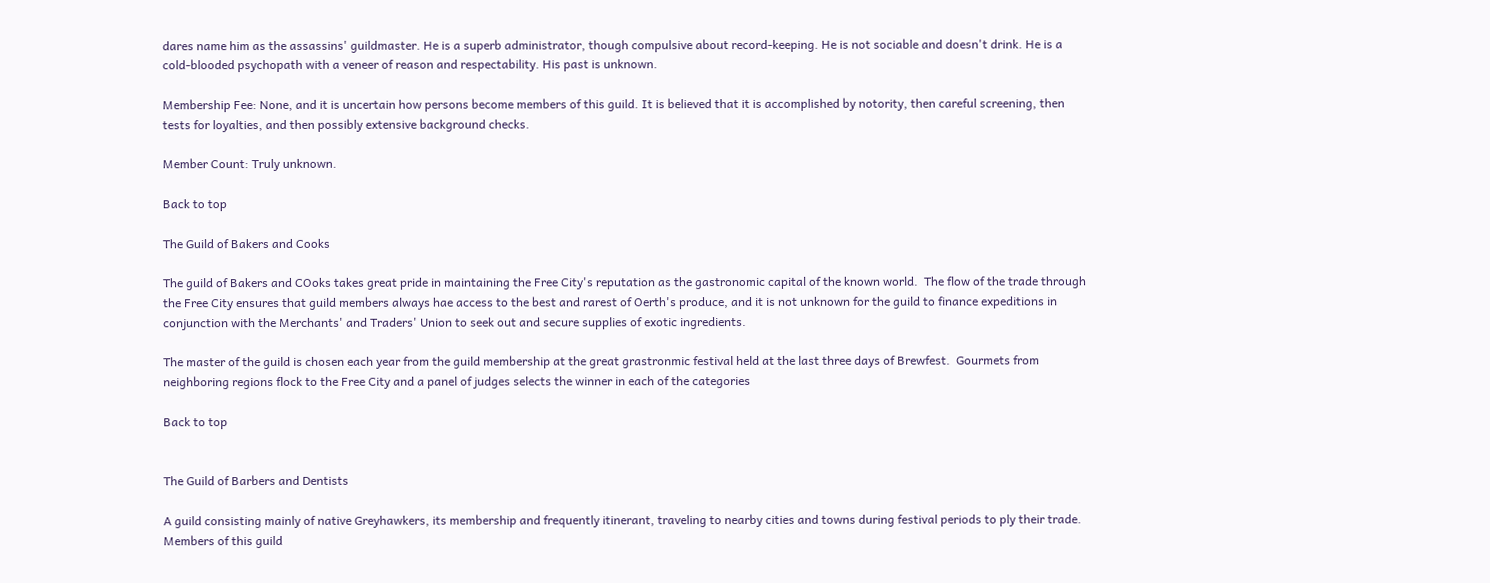dares name him as the assassins' guildmaster. He is a superb administrator, though compulsive about record-keeping. He is not sociable and doesn't drink. He is a cold-blooded psychopath with a veneer of reason and respectability. His past is unknown.

Membership Fee: None, and it is uncertain how persons become members of this guild. It is believed that it is accomplished by notority, then careful screening, then tests for loyalties, and then possibly extensive background checks.

Member Count: Truly unknown.

Back to top

The Guild of Bakers and Cooks

The guild of Bakers and COoks takes great pride in maintaining the Free City's reputation as the gastronomic capital of the known world.  The flow of the trade through the Free City ensures that guild members always hae access to the best and rarest of Oerth's produce, and it is not unknown for the guild to finance expeditions in conjunction with the Merchants' and Traders' Union to seek out and secure supplies of exotic ingredients.

The master of the guild is chosen each year from the guild membership at the great grastronmic festival held at the last three days of Brewfest.  Gourmets from neighboring regions flock to the Free City and a panel of judges selects the winner in each of the categories

Back to top


The Guild of Barbers and Dentists

A guild consisting mainly of native Greyhawkers, its membership and frequently itinerant, traveling to nearby cities and towns during festival periods to ply their trade.  Members of this guild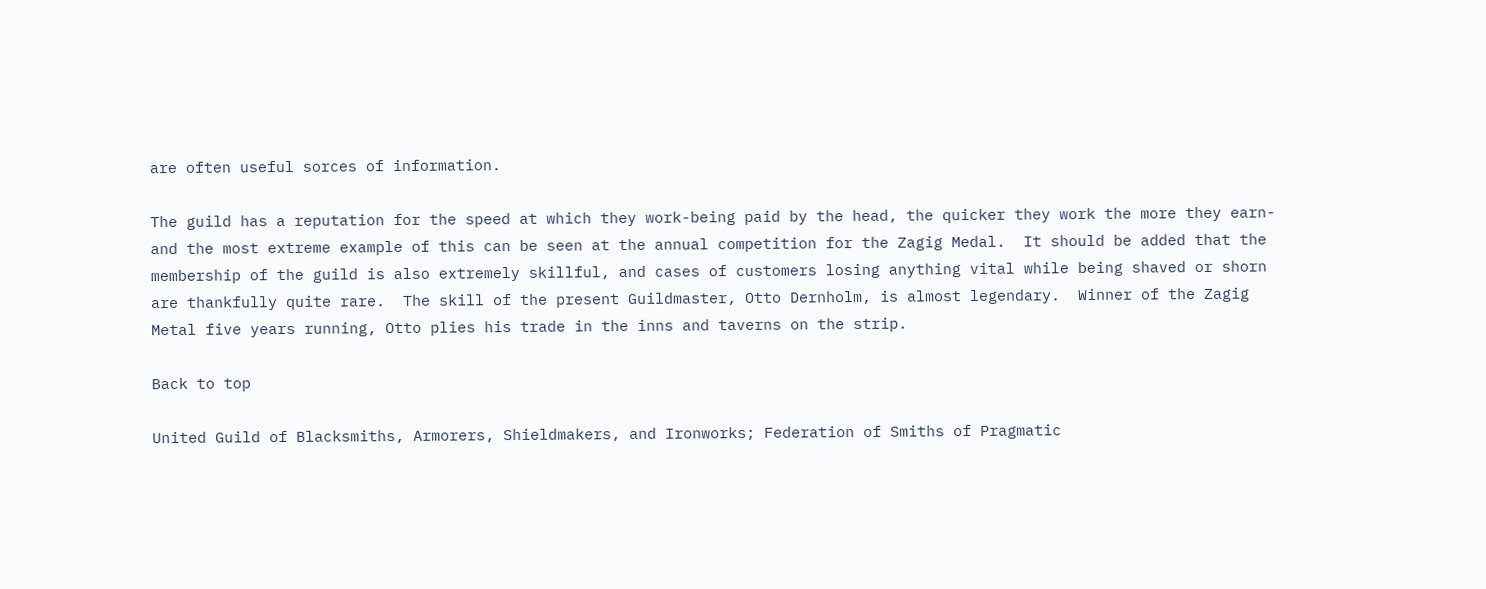are often useful sorces of information.

The guild has a reputation for the speed at which they work-being paid by the head, the quicker they work the more they earn-and the most extreme example of this can be seen at the annual competition for the Zagig Medal.  It should be added that the membership of the guild is also extremely skillful, and cases of customers losing anything vital while being shaved or shorn are thankfully quite rare.  The skill of the present Guildmaster, Otto Dernholm, is almost legendary.  Winner of the Zagig Metal five years running, Otto plies his trade in the inns and taverns on the strip.

Back to top

United Guild of Blacksmiths, Armorers, Shieldmakers, and Ironworks; Federation of Smiths of Pragmatic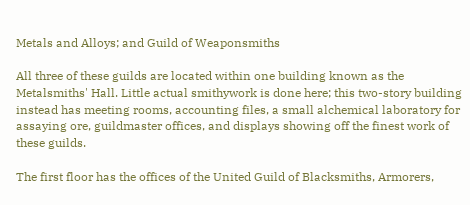Metals and Alloys; and Guild of Weaponsmiths

All three of these guilds are located within one building known as the Metalsmiths' Hall. Little actual smithywork is done here; this two-story building instead has meeting rooms, accounting files, a small alchemical laboratory for assaying ore, guildmaster offices, and displays showing off the finest work of these guilds.

The first floor has the offices of the United Guild of Blacksmiths, Armorers,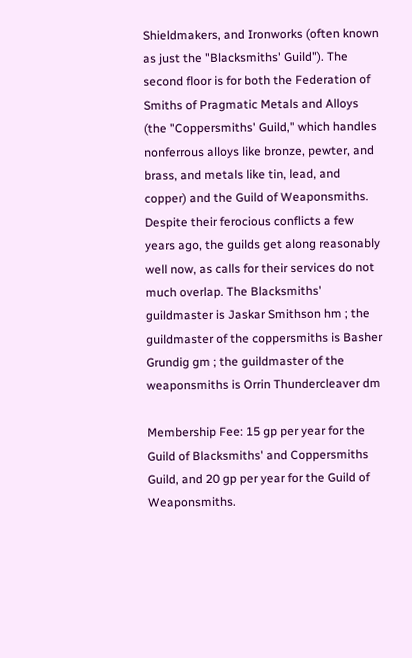Shieldmakers, and Ironworks (often known as just the "Blacksmiths' Guild"). The second floor is for both the Federation of Smiths of Pragmatic Metals and Alloys (the "Coppersmiths' Guild," which handles nonferrous alloys like bronze, pewter, and brass, and metals like tin, lead, and copper) and the Guild of Weaponsmiths. Despite their ferocious conflicts a few years ago, the guilds get along reasonably well now, as calls for their services do not much overlap. The Blacksmiths' guildmaster is Jaskar Smithson hm ; the guildmaster of the coppersmiths is Basher Grundig gm ; the guildmaster of the weaponsmiths is Orrin Thundercleaver dm

Membership Fee: 15 gp per year for the Guild of Blacksmiths' and Coppersmiths Guild, and 20 gp per year for the Guild of Weaponsmiths.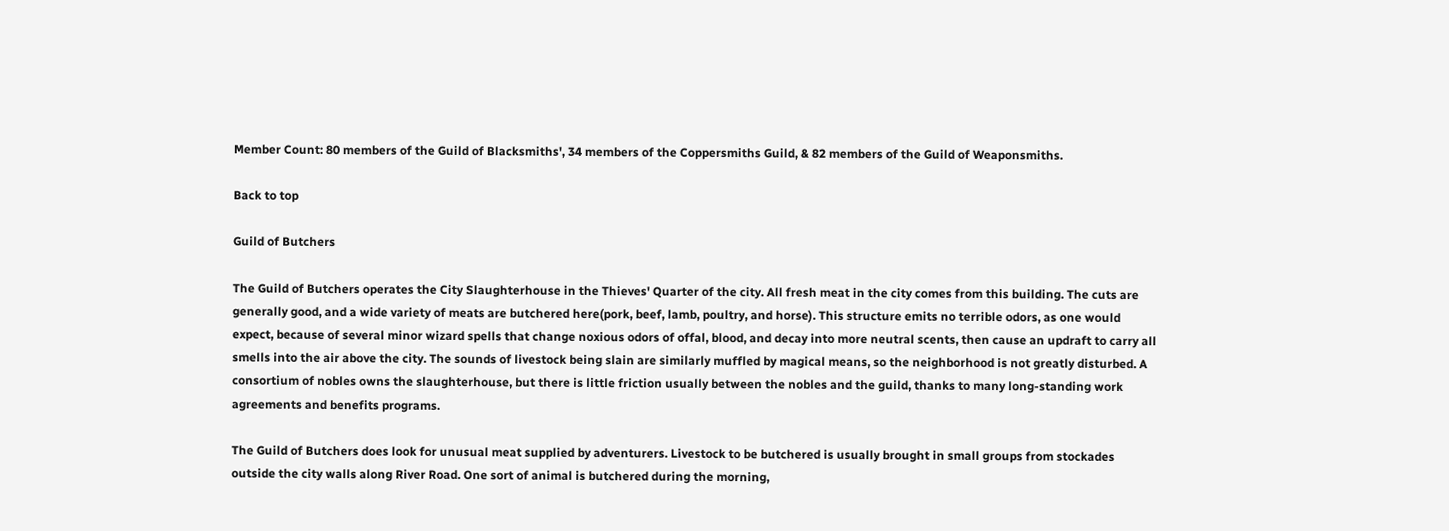Member Count: 80 members of the Guild of Blacksmiths', 34 members of the Coppersmiths Guild, & 82 members of the Guild of Weaponsmiths.

Back to top

Guild of Butchers

The Guild of Butchers operates the City Slaughterhouse in the Thieves' Quarter of the city. All fresh meat in the city comes from this building. The cuts are generally good, and a wide variety of meats are butchered here(pork, beef, lamb, poultry, and horse). This structure emits no terrible odors, as one would expect, because of several minor wizard spells that change noxious odors of offal, blood, and decay into more neutral scents, then cause an updraft to carry all smells into the air above the city. The sounds of livestock being slain are similarly muffled by magical means, so the neighborhood is not greatly disturbed. A consortium of nobles owns the slaughterhouse, but there is little friction usually between the nobles and the guild, thanks to many long-standing work agreements and benefits programs.

The Guild of Butchers does look for unusual meat supplied by adventurers. Livestock to be butchered is usually brought in small groups from stockades outside the city walls along River Road. One sort of animal is butchered during the morning,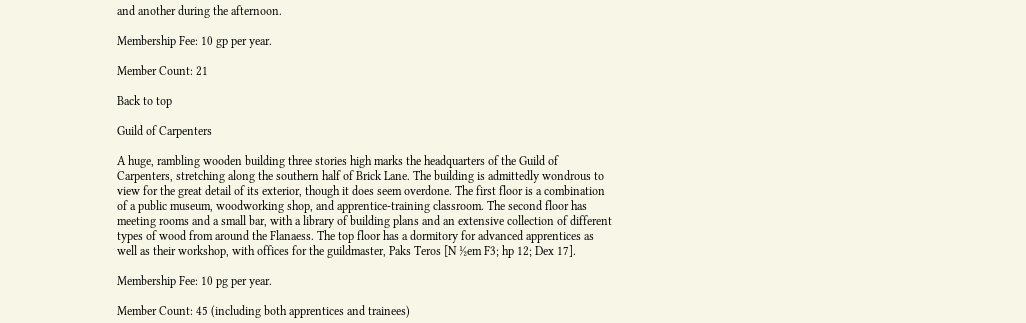and another during the afternoon.

Membership Fee: 10 gp per year.

Member Count: 21

Back to top

Guild of Carpenters

A huge, rambling wooden building three stories high marks the headquarters of the Guild of Carpenters, stretching along the southern half of Brick Lane. The building is admittedly wondrous to view for the great detail of its exterior, though it does seem overdone. The first floor is a combination of a public museum, woodworking shop, and apprentice-training classroom. The second floor has meeting rooms and a small bar, with a library of building plans and an extensive collection of different types of wood from around the Flanaess. The top floor has a dormitory for advanced apprentices as well as their workshop, with offices for the guildmaster, Paks Teros [N ½em F3; hp 12; Dex 17].

Membership Fee: 10 pg per year.

Member Count: 45 (including both apprentices and trainees)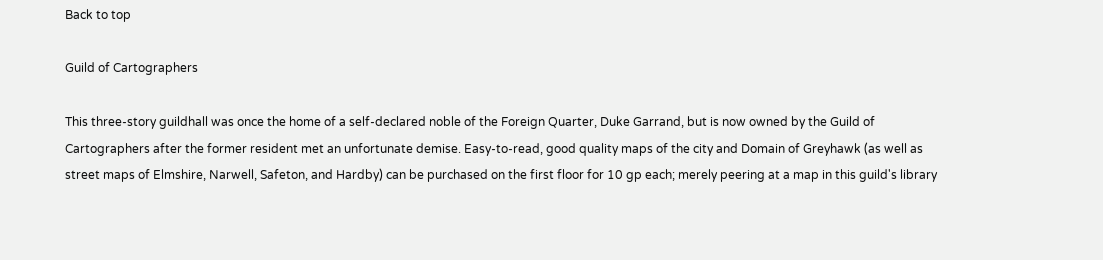Back to top

Guild of Cartographers

This three-story guildhall was once the home of a self-declared noble of the Foreign Quarter, Duke Garrand, but is now owned by the Guild of Cartographers after the former resident met an unfortunate demise. Easy-to-read, good quality maps of the city and Domain of Greyhawk (as well as street maps of Elmshire, Narwell, Safeton, and Hardby) can be purchased on the first floor for 10 gp each; merely peering at a map in this guild's library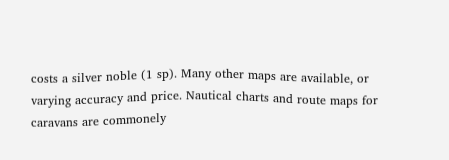costs a silver noble (1 sp). Many other maps are available, or varying accuracy and price. Nautical charts and route maps for caravans are commonely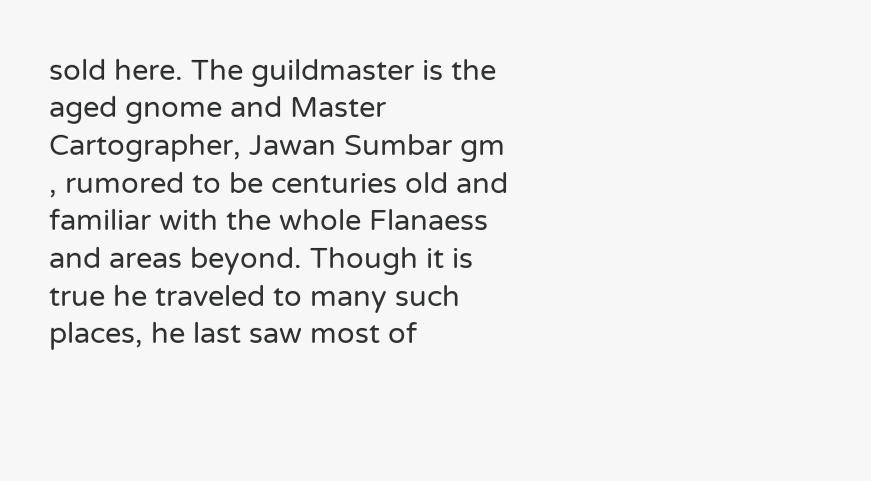sold here. The guildmaster is the aged gnome and Master Cartographer, Jawan Sumbar gm , rumored to be centuries old and familiar with the whole Flanaess and areas beyond. Though it is true he traveled to many such places, he last saw most of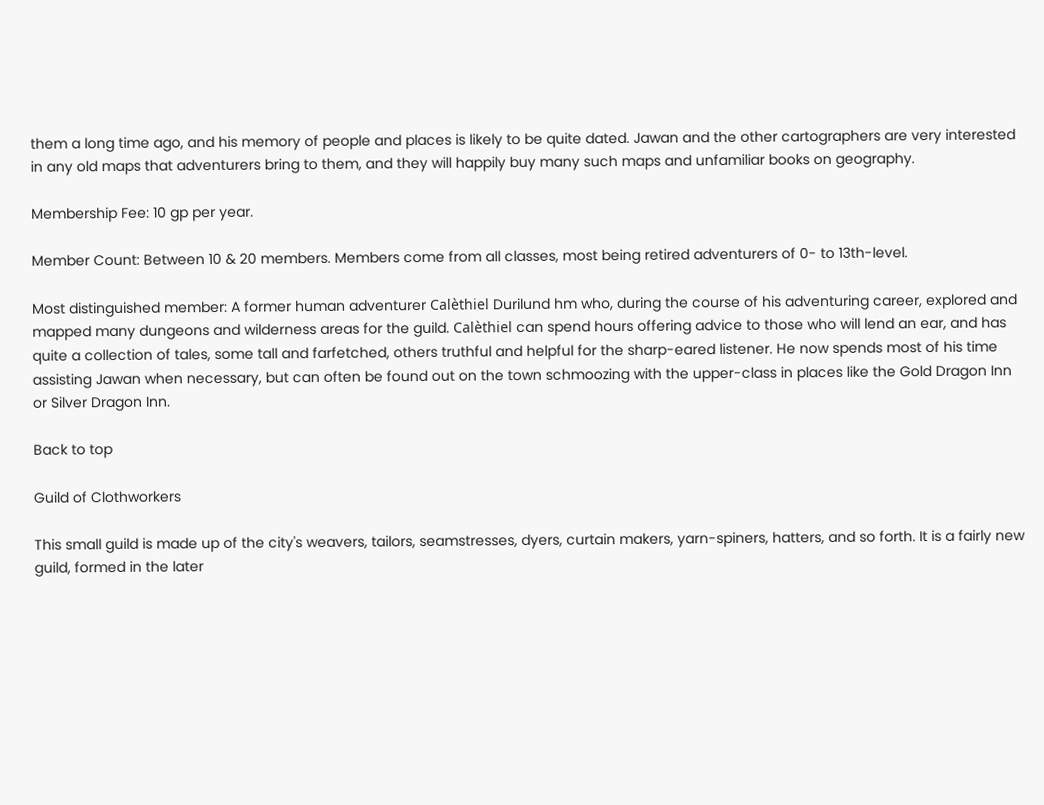them a long time ago, and his memory of people and places is likely to be quite dated. Jawan and the other cartographers are very interested in any old maps that adventurers bring to them, and they will happily buy many such maps and unfamiliar books on geography.

Membership Fee: 10 gp per year.

Member Count: Between 10 & 20 members. Members come from all classes, most being retired adventurers of 0- to 13th-level.

Most distinguished member: A former human adventurer Calèthiel Durilund hm who, during the course of his adventuring career, explored and mapped many dungeons and wilderness areas for the guild. Calèthiel can spend hours offering advice to those who will lend an ear, and has quite a collection of tales, some tall and farfetched, others truthful and helpful for the sharp-eared listener. He now spends most of his time assisting Jawan when necessary, but can often be found out on the town schmoozing with the upper-class in places like the Gold Dragon Inn or Silver Dragon Inn.

Back to top

Guild of Clothworkers

This small guild is made up of the city's weavers, tailors, seamstresses, dyers, curtain makers, yarn-spiners, hatters, and so forth. It is a fairly new guild, formed in the later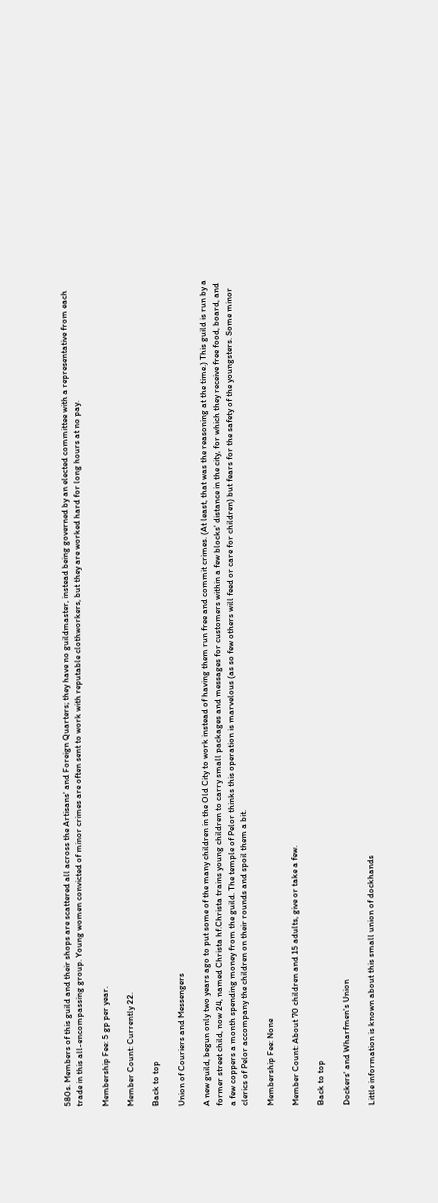580s. Members of this guild and their shops are scattered all across the Artisans' and Foreign Quarters; they have no guildmaster, instead being governed by an elected committee with a representative from each trade in this all-encompassing group. Young women convicted of minor crimes are often sent to work with reputable clothworkers, but they are worked hard for long hours at no pay.

Membership Fee: 5 gp per year.

Member Count: Currently 22.

Back to top

Union of Couriers and Messengers

A new guild, begun only two years ago to put some of the many children in the Old City to work instead of having them run free and commit crimes. (At least, that was the reasoning at the time.) This guild is run by a former street child, now 24, named Christa hf.Christa trains young children to carry small packages and messages for customers within a few blocks' distance in the city, for which they receive free food, board, and a few coppers a month spending money from the guild. The temple of Pelor thinks this operation is marvelous (as so few others will feed or care for children) but fears for the safety of the youngsters. Some minor clerics of Pelor accompany the children on their rounds and spoil them a bit.

Membership Fee: None

Member Count: About 70 children and 15 adults, give or take a few.

Back to top

Dockers' and Wharfmen's Union

Little information is known about this small union of dockhands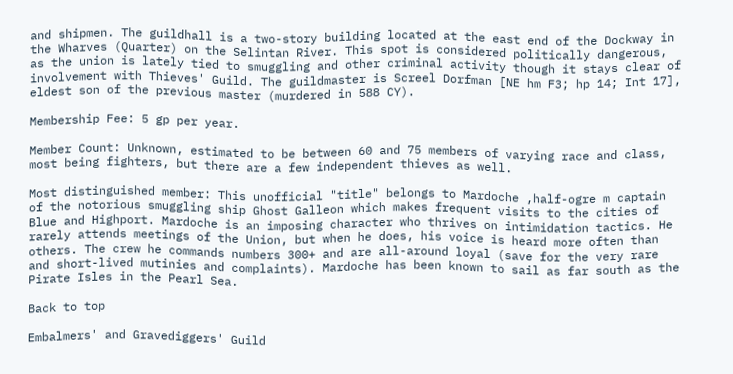and shipmen. The guildhall is a two-story building located at the east end of the Dockway in the Wharves (Quarter) on the Selintan River. This spot is considered politically dangerous, as the union is lately tied to smuggling and other criminal activity though it stays clear of involvement with Thieves' Guild. The guildmaster is Screel Dorfman [NE hm F3; hp 14; Int 17], eldest son of the previous master (murdered in 588 CY).

Membership Fee: 5 gp per year.

Member Count: Unknown, estimated to be between 60 and 75 members of varying race and class, most being fighters, but there are a few independent thieves as well.

Most distinguished member: This unofficial "title" belongs to Mardoche ,half-ogre m captain of the notorious smuggling ship Ghost Galleon which makes frequent visits to the cities of Blue and Highport. Mardoche is an imposing character who thrives on intimidation tactics. He rarely attends meetings of the Union, but when he does, his voice is heard more often than others. The crew he commands numbers 300+ and are all-around loyal (save for the very rare and short-lived mutinies and complaints). Mardoche has been known to sail as far south as the Pirate Isles in the Pearl Sea.

Back to top

Embalmers' and Gravediggers' Guild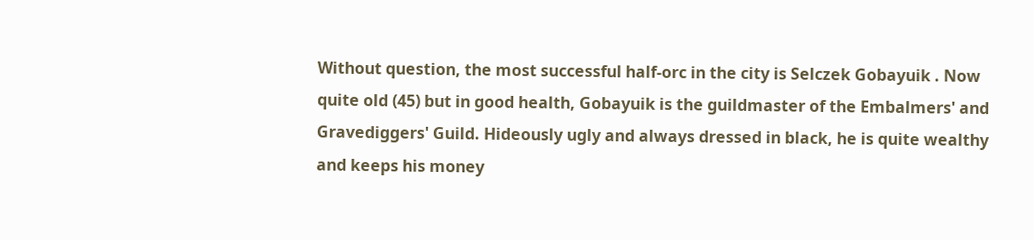Without question, the most successful half-orc in the city is Selczek Gobayuik . Now quite old (45) but in good health, Gobayuik is the guildmaster of the Embalmers' and Gravediggers' Guild. Hideously ugly and always dressed in black, he is quite wealthy and keeps his money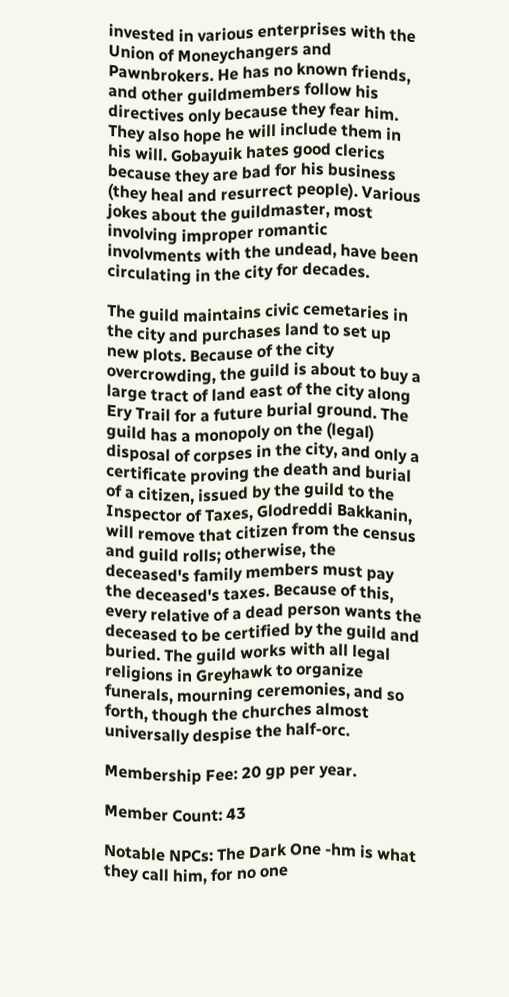invested in various enterprises with the Union of Moneychangers and Pawnbrokers. He has no known friends, and other guildmembers follow his directives only because they fear him. They also hope he will include them in his will. Gobayuik hates good clerics because they are bad for his business (they heal and resurrect people). Various jokes about the guildmaster, most involving improper romantic involvments with the undead, have been circulating in the city for decades.

The guild maintains civic cemetaries in the city and purchases land to set up new plots. Because of the city overcrowding, the guild is about to buy a large tract of land east of the city along Ery Trail for a future burial ground. The guild has a monopoly on the (legal) disposal of corpses in the city, and only a certificate proving the death and burial of a citizen, issued by the guild to the Inspector of Taxes, Glodreddi Bakkanin, will remove that citizen from the census and guild rolls; otherwise, the deceased's family members must pay the deceased's taxes. Because of this, every relative of a dead person wants the deceased to be certified by the guild and buried. The guild works with all legal religions in Greyhawk to organize funerals, mourning ceremonies, and so forth, though the churches almost universally despise the half-orc.

Membership Fee: 20 gp per year.

Member Count: 43

Notable NPCs: The Dark One -hm is what they call him, for no one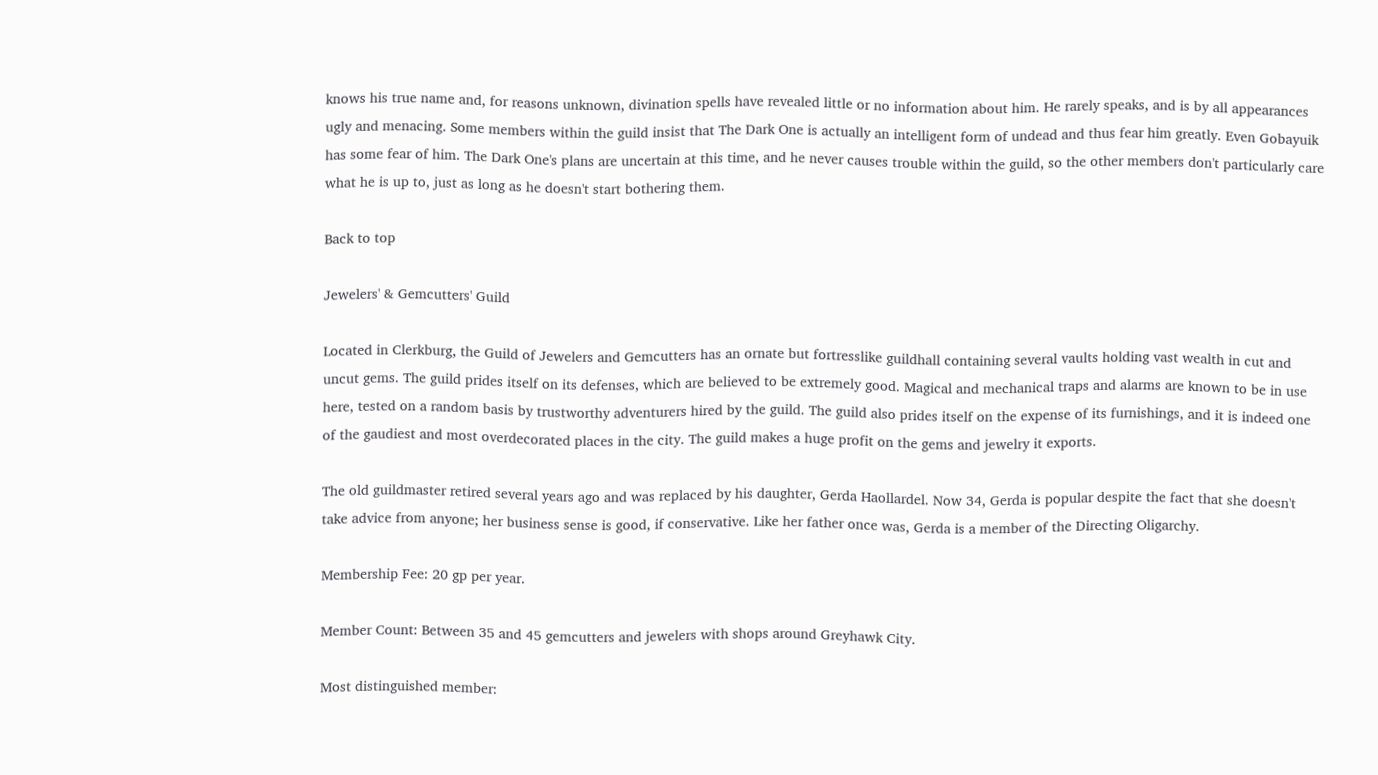knows his true name and, for reasons unknown, divination spells have revealed little or no information about him. He rarely speaks, and is by all appearances ugly and menacing. Some members within the guild insist that The Dark One is actually an intelligent form of undead and thus fear him greatly. Even Gobayuik has some fear of him. The Dark One's plans are uncertain at this time, and he never causes trouble within the guild, so the other members don't particularly care what he is up to, just as long as he doesn't start bothering them.

Back to top

Jewelers' & Gemcutters' Guild

Located in Clerkburg, the Guild of Jewelers and Gemcutters has an ornate but fortresslike guildhall containing several vaults holding vast wealth in cut and uncut gems. The guild prides itself on its defenses, which are believed to be extremely good. Magical and mechanical traps and alarms are known to be in use here, tested on a random basis by trustworthy adventurers hired by the guild. The guild also prides itself on the expense of its furnishings, and it is indeed one of the gaudiest and most overdecorated places in the city. The guild makes a huge profit on the gems and jewelry it exports.

The old guildmaster retired several years ago and was replaced by his daughter, Gerda Haollardel. Now 34, Gerda is popular despite the fact that she doesn't take advice from anyone; her business sense is good, if conservative. Like her father once was, Gerda is a member of the Directing Oligarchy.

Membership Fee: 20 gp per year.

Member Count: Between 35 and 45 gemcutters and jewelers with shops around Greyhawk City.

Most distinguished member: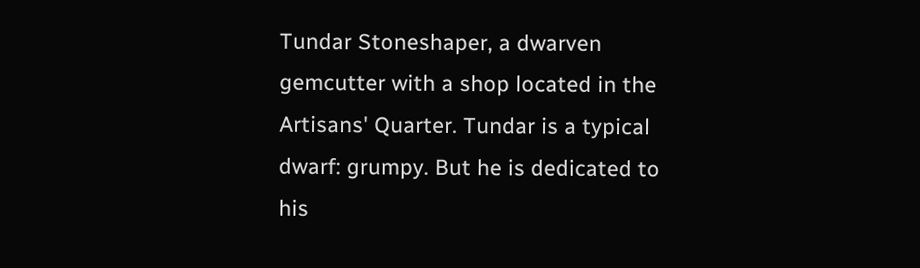Tundar Stoneshaper, a dwarven gemcutter with a shop located in the Artisans' Quarter. Tundar is a typical dwarf: grumpy. But he is dedicated to his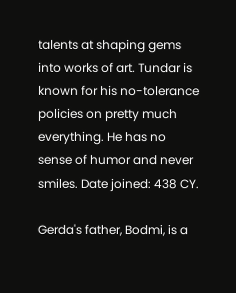talents at shaping gems into works of art. Tundar is known for his no-tolerance policies on pretty much everything. He has no sense of humor and never smiles. Date joined: 438 CY.

Gerda's father, Bodmi, is a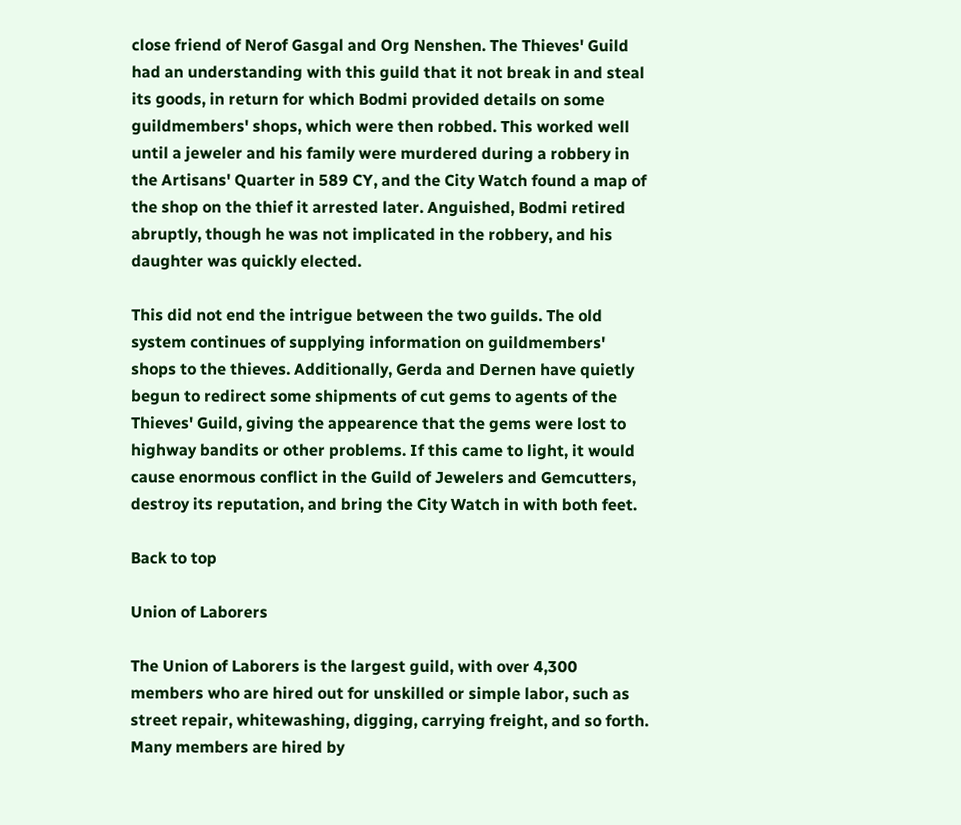close friend of Nerof Gasgal and Org Nenshen. The Thieves' Guild had an understanding with this guild that it not break in and steal its goods, in return for which Bodmi provided details on some guildmembers' shops, which were then robbed. This worked well until a jeweler and his family were murdered during a robbery in the Artisans' Quarter in 589 CY, and the City Watch found a map of the shop on the thief it arrested later. Anguished, Bodmi retired abruptly, though he was not implicated in the robbery, and his daughter was quickly elected.

This did not end the intrigue between the two guilds. The old system continues of supplying information on guildmembers' shops to the thieves. Additionally, Gerda and Dernen have quietly begun to redirect some shipments of cut gems to agents of the Thieves' Guild, giving the appearence that the gems were lost to highway bandits or other problems. If this came to light, it would cause enormous conflict in the Guild of Jewelers and Gemcutters, destroy its reputation, and bring the City Watch in with both feet.

Back to top

Union of Laborers

The Union of Laborers is the largest guild, with over 4,300 members who are hired out for unskilled or simple labor, such as street repair, whitewashing, digging, carrying freight, and so forth. Many members are hired by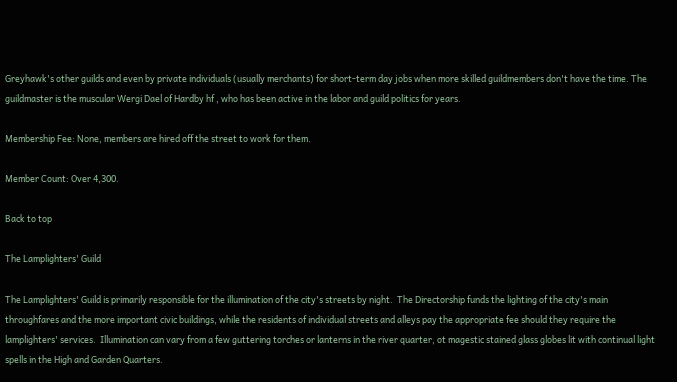Greyhawk's other guilds and even by private individuals (usually merchants) for short-term day jobs when more skilled guildmembers don't have the time. The guildmaster is the muscular Wergi Dael of Hardby hf , who has been active in the labor and guild politics for years.

Membership Fee: None, members are hired off the street to work for them.

Member Count: Over 4,300.

Back to top

The Lamplighters' Guild

The Lamplighters' Guild is primarily responsible for the illumination of the city's streets by night.  The Directorship funds the lighting of the city's main throughfares and the more important civic buildings, while the residents of individual streets and alleys pay the appropriate fee should they require the lamplighters' services.  Illumination can vary from a few guttering torches or lanterns in the river quarter, ot magestic stained glass globes lit with continual light spells in the High and Garden Quarters.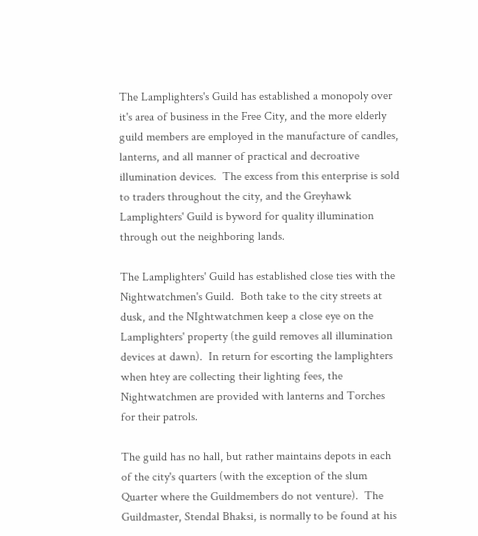The Lamplighters's Guild has established a monopoly over it's area of business in the Free City, and the more elderly guild members are employed in the manufacture of candles, lanterns, and all manner of practical and decroative illumination devices.  The excess from this enterprise is sold to traders throughout the city, and the Greyhawk Lamplighters' Guild is byword for quality illumination through out the neighboring lands.

The Lamplighters' Guild has established close ties with the Nightwatchmen's Guild.  Both take to the city streets at dusk, and the NIghtwatchmen keep a close eye on the Lamplighters' property (the guild removes all illumination devices at dawn).  In return for escorting the lamplighters when htey are collecting their lighting fees, the Nightwatchmen are provided with lanterns and Torches for their patrols.

The guild has no hall, but rather maintains depots in each of the city's quarters (with the exception of the slum Quarter where the Guildmembers do not venture).  The Guildmaster, Stendal Bhaksi, is normally to be found at his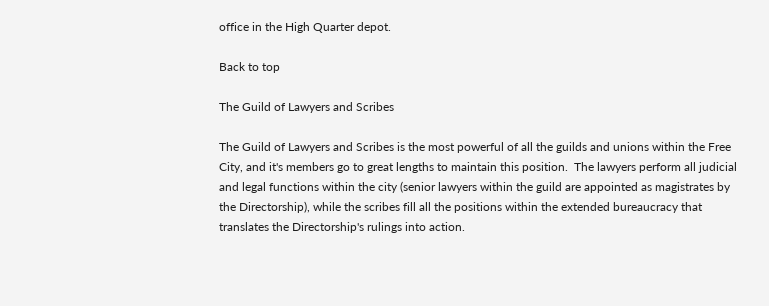office in the High Quarter depot.

Back to top

The Guild of Lawyers and Scribes

The Guild of Lawyers and Scribes is the most powerful of all the guilds and unions within the Free City, and it's members go to great lengths to maintain this position.  The lawyers perform all judicial and legal functions within the city (senior lawyers within the guild are appointed as magistrates by the Directorship), while the scribes fill all the positions within the extended bureaucracy that translates the Directorship's rulings into action.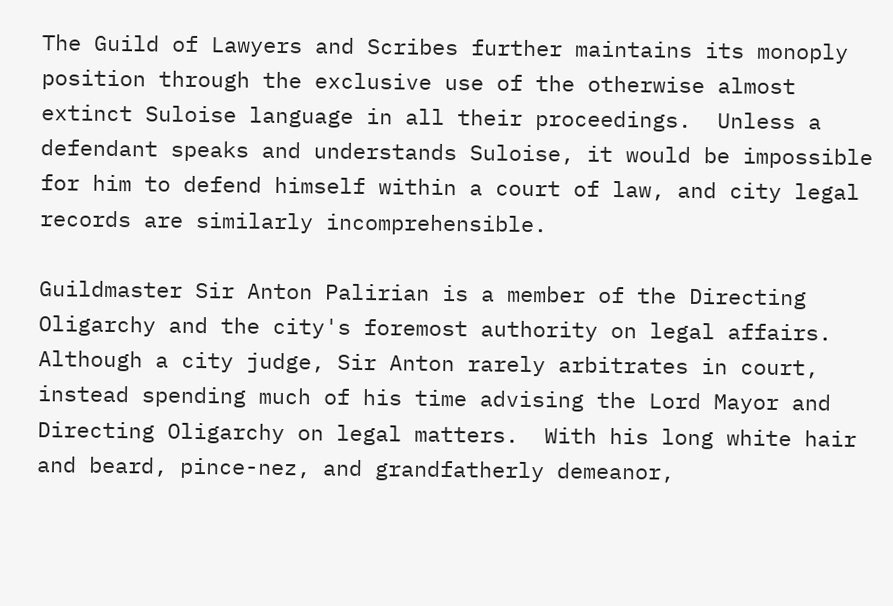The Guild of Lawyers and Scribes further maintains its monoply position through the exclusive use of the otherwise almost extinct Suloise language in all their proceedings.  Unless a defendant speaks and understands Suloise, it would be impossible for him to defend himself within a court of law, and city legal records are similarly incomprehensible.

Guildmaster Sir Anton Palirian is a member of the Directing Oligarchy and the city's foremost authority on legal affairs.  Although a city judge, Sir Anton rarely arbitrates in court, instead spending much of his time advising the Lord Mayor and Directing Oligarchy on legal matters.  With his long white hair and beard, pince-nez, and grandfatherly demeanor,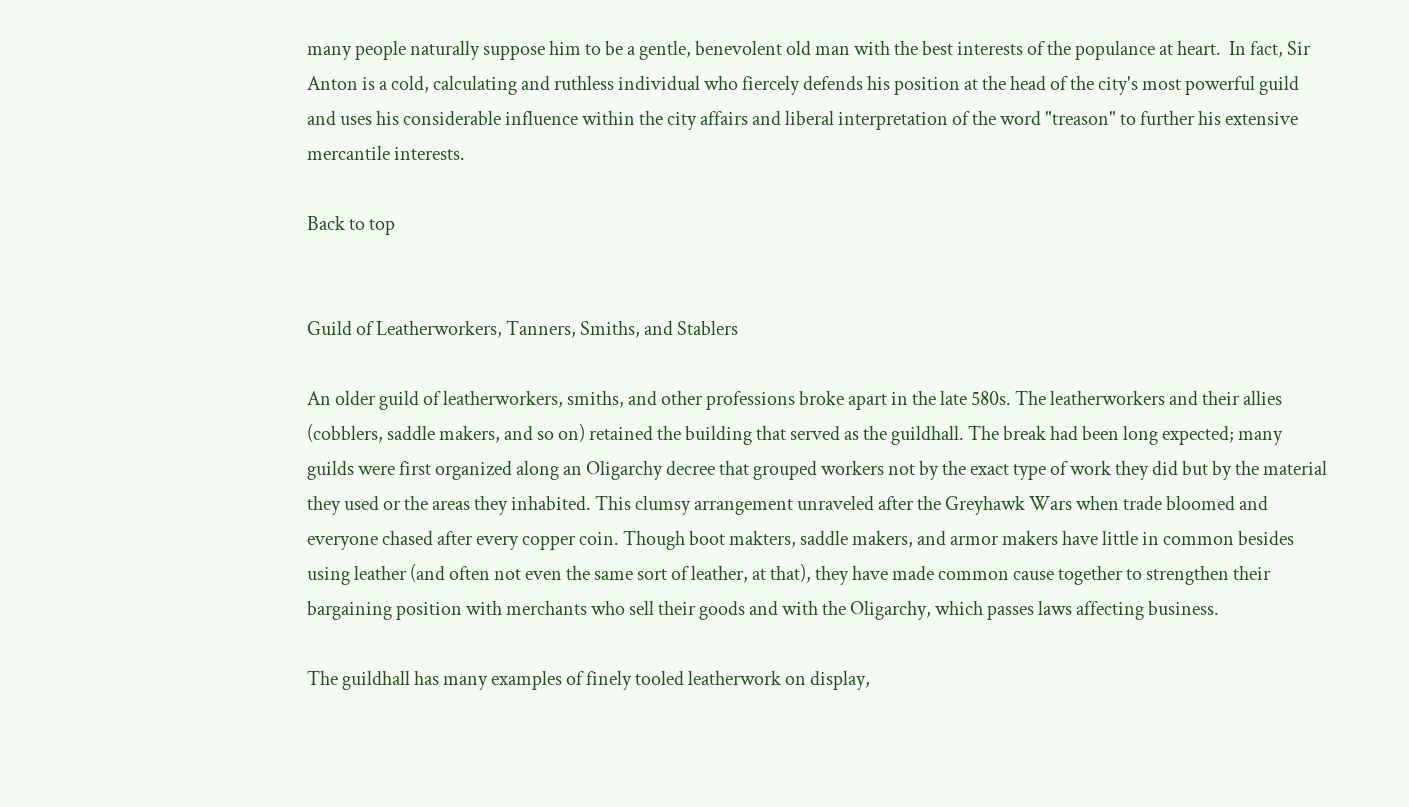many people naturally suppose him to be a gentle, benevolent old man with the best interests of the populance at heart.  In fact, Sir Anton is a cold, calculating and ruthless individual who fiercely defends his position at the head of the city's most powerful guild and uses his considerable influence within the city affairs and liberal interpretation of the word "treason" to further his extensive mercantile interests.

Back to top


Guild of Leatherworkers, Tanners, Smiths, and Stablers

An older guild of leatherworkers, smiths, and other professions broke apart in the late 580s. The leatherworkers and their allies (cobblers, saddle makers, and so on) retained the building that served as the guildhall. The break had been long expected; many guilds were first organized along an Oligarchy decree that grouped workers not by the exact type of work they did but by the material they used or the areas they inhabited. This clumsy arrangement unraveled after the Greyhawk Wars when trade bloomed and everyone chased after every copper coin. Though boot makters, saddle makers, and armor makers have little in common besides using leather (and often not even the same sort of leather, at that), they have made common cause together to strengthen their bargaining position with merchants who sell their goods and with the Oligarchy, which passes laws affecting business.

The guildhall has many examples of finely tooled leatherwork on display,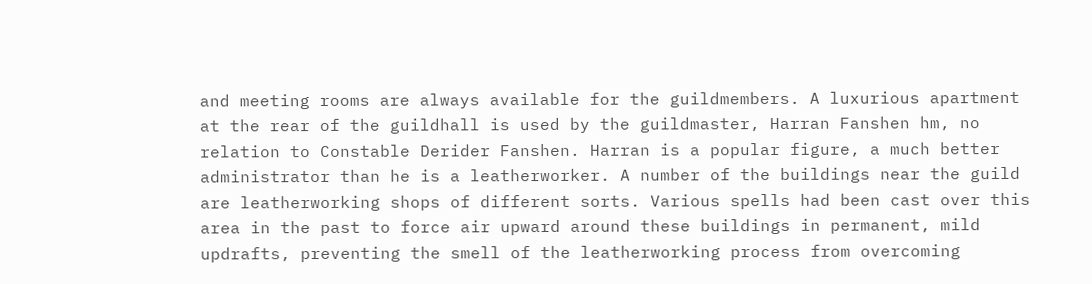and meeting rooms are always available for the guildmembers. A luxurious apartment at the rear of the guildhall is used by the guildmaster, Harran Fanshen hm, no relation to Constable Derider Fanshen. Harran is a popular figure, a much better administrator than he is a leatherworker. A number of the buildings near the guild are leatherworking shops of different sorts. Various spells had been cast over this area in the past to force air upward around these buildings in permanent, mild updrafts, preventing the smell of the leatherworking process from overcoming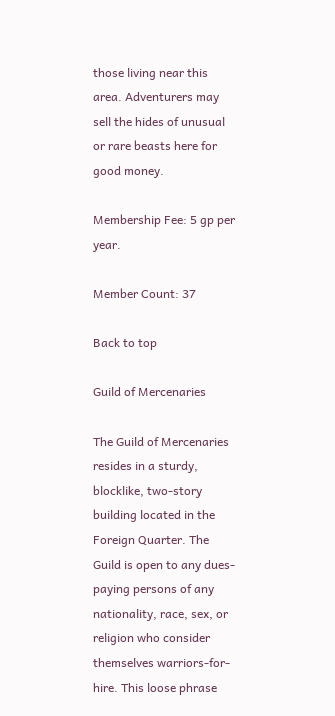those living near this area. Adventurers may sell the hides of unusual or rare beasts here for good money.

Membership Fee: 5 gp per year.

Member Count: 37

Back to top

Guild of Mercenaries

The Guild of Mercenaries resides in a sturdy, blocklike, two-story building located in the Foreign Quarter. The Guild is open to any dues-paying persons of any nationality, race, sex, or religion who consider themselves warriors-for-hire. This loose phrase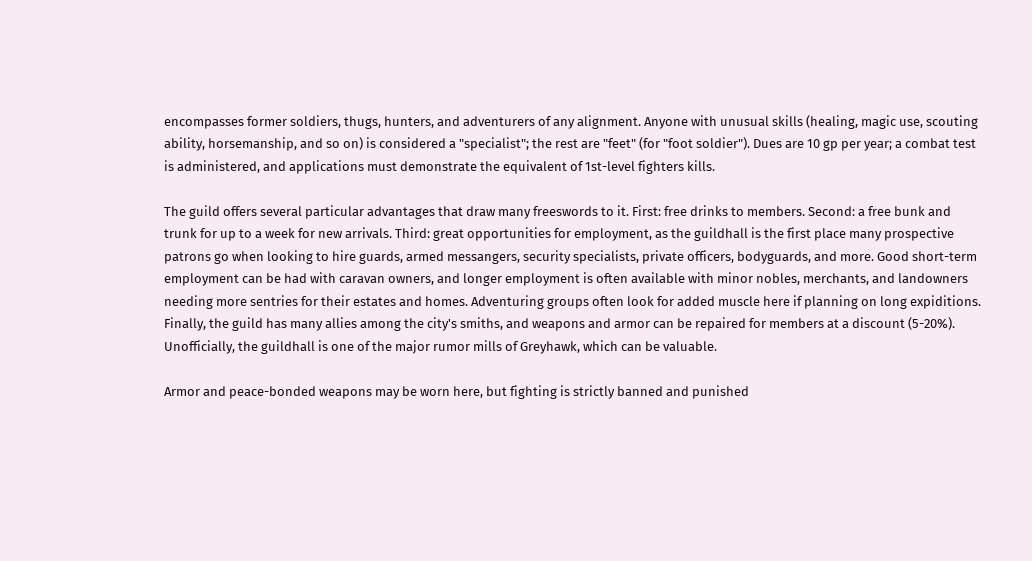encompasses former soldiers, thugs, hunters, and adventurers of any alignment. Anyone with unusual skills (healing, magic use, scouting ability, horsemanship, and so on) is considered a "specialist"; the rest are "feet" (for "foot soldier"). Dues are 10 gp per year; a combat test is administered, and applications must demonstrate the equivalent of 1st-level fighters kills.

The guild offers several particular advantages that draw many freeswords to it. First: free drinks to members. Second: a free bunk and trunk for up to a week for new arrivals. Third: great opportunities for employment, as the guildhall is the first place many prospective patrons go when looking to hire guards, armed messangers, security specialists, private officers, bodyguards, and more. Good short-term employment can be had with caravan owners, and longer employment is often available with minor nobles, merchants, and landowners needing more sentries for their estates and homes. Adventuring groups often look for added muscle here if planning on long expiditions. Finally, the guild has many allies among the city's smiths, and weapons and armor can be repaired for members at a discount (5-20%). Unofficially, the guildhall is one of the major rumor mills of Greyhawk, which can be valuable.

Armor and peace-bonded weapons may be worn here, but fighting is strictly banned and punished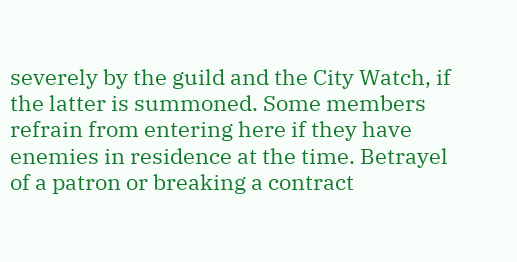severely by the guild and the City Watch, if the latter is summoned. Some members refrain from entering here if they have enemies in residence at the time. Betrayel of a patron or breaking a contract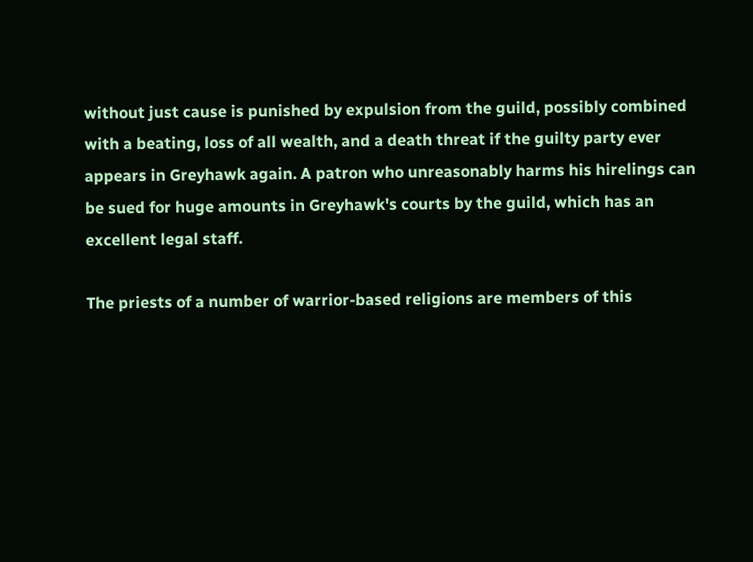without just cause is punished by expulsion from the guild, possibly combined with a beating, loss of all wealth, and a death threat if the guilty party ever appears in Greyhawk again. A patron who unreasonably harms his hirelings can be sued for huge amounts in Greyhawk's courts by the guild, which has an excellent legal staff.

The priests of a number of warrior-based religions are members of this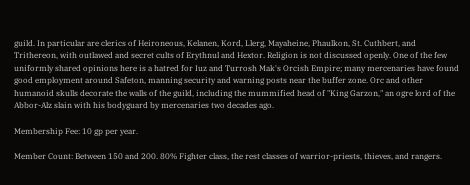guild. In particular are clerics of Heironeous, Kelanen, Kord, Llerg, Mayaheine, Phaulkon, St. Cuthbert, and Trithereon, with outlawed and secret cults of Erythnul and Hextor. Religion is not discussed openly. One of the few uniformly shared opinions here is a hatred for Iuz and Turrosh Mak's Orcish Empire; many mercenaries have found good employment around Safeton, manning security and warning posts near the buffer zone. Orc and other humanoid skulls decorate the walls of the guild, including the mummified head of "King Garzon," an ogre lord of the Abbor-Alz slain with his bodyguard by mercenaries two decades ago.

Membership Fee: 10 gp per year.

Member Count: Between 150 and 200. 80% Fighter class, the rest classes of warrior-priests, thieves, and rangers.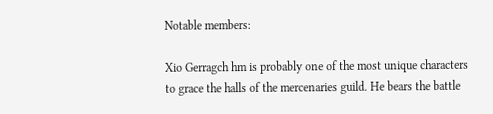Notable members:

Xio Gerragch hm is probably one of the most unique characters to grace the halls of the mercenaries guild. He bears the battle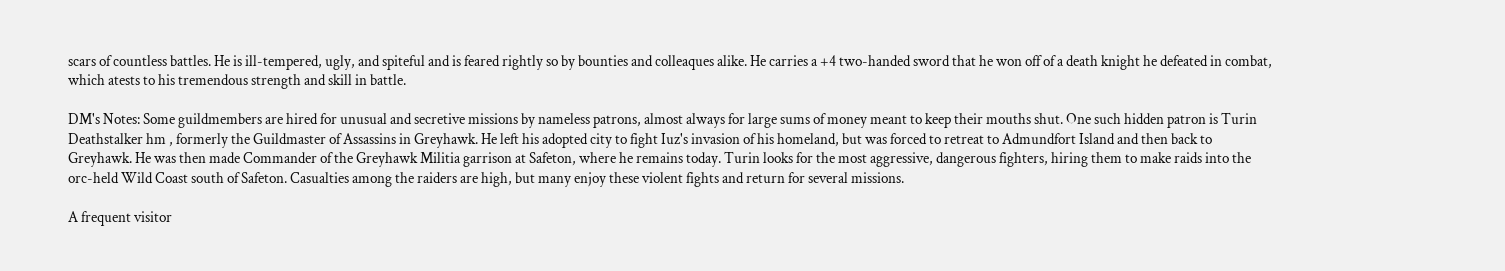scars of countless battles. He is ill-tempered, ugly, and spiteful and is feared rightly so by bounties and colleaques alike. He carries a +4 two-handed sword that he won off of a death knight he defeated in combat, which atests to his tremendous strength and skill in battle.

DM's Notes: Some guildmembers are hired for unusual and secretive missions by nameless patrons, almost always for large sums of money meant to keep their mouths shut. One such hidden patron is Turin Deathstalker hm , formerly the Guildmaster of Assassins in Greyhawk. He left his adopted city to fight Iuz's invasion of his homeland, but was forced to retreat to Admundfort Island and then back to Greyhawk. He was then made Commander of the Greyhawk Militia garrison at Safeton, where he remains today. Turin looks for the most aggressive, dangerous fighters, hiring them to make raids into the orc-held Wild Coast south of Safeton. Casualties among the raiders are high, but many enjoy these violent fights and return for several missions.

A frequent visitor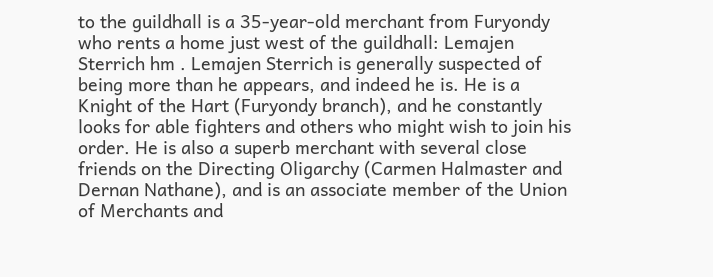to the guildhall is a 35-year-old merchant from Furyondy who rents a home just west of the guildhall: Lemajen Sterrich hm . Lemajen Sterrich is generally suspected of being more than he appears, and indeed he is. He is a Knight of the Hart (Furyondy branch), and he constantly looks for able fighters and others who might wish to join his order. He is also a superb merchant with several close friends on the Directing Oligarchy (Carmen Halmaster and Dernan Nathane), and is an associate member of the Union of Merchants and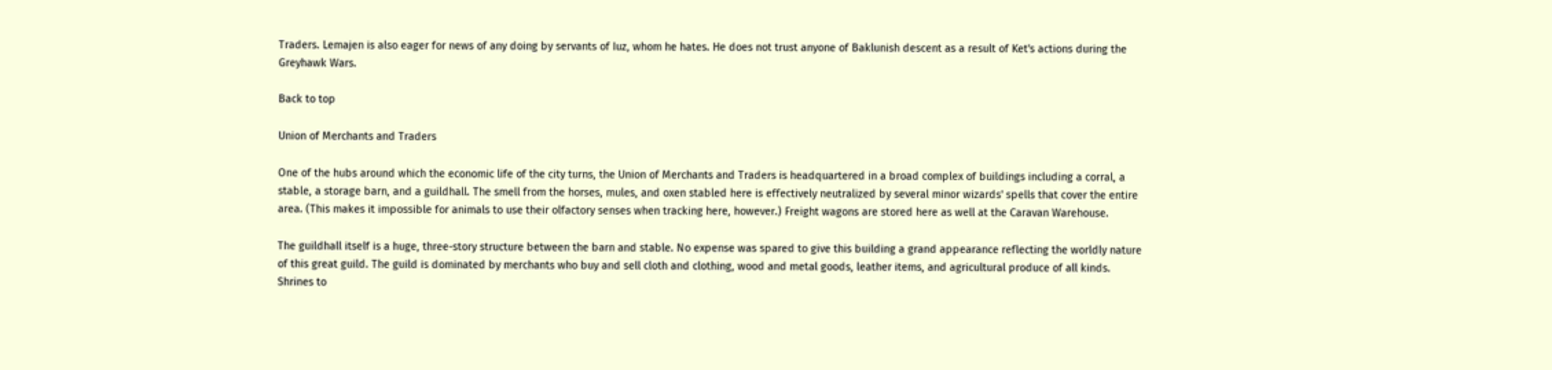Traders. Lemajen is also eager for news of any doing by servants of Iuz, whom he hates. He does not trust anyone of Baklunish descent as a result of Ket's actions during the Greyhawk Wars.

Back to top

Union of Merchants and Traders

One of the hubs around which the economic life of the city turns, the Union of Merchants and Traders is headquartered in a broad complex of buildings including a corral, a stable, a storage barn, and a guildhall. The smell from the horses, mules, and oxen stabled here is effectively neutralized by several minor wizards' spells that cover the entire area. (This makes it impossible for animals to use their olfactory senses when tracking here, however.) Freight wagons are stored here as well at the Caravan Warehouse.

The guildhall itself is a huge, three-story structure between the barn and stable. No expense was spared to give this building a grand appearance reflecting the worldly nature of this great guild. The guild is dominated by merchants who buy and sell cloth and clothing, wood and metal goods, leather items, and agricultural produce of all kinds. Shrines to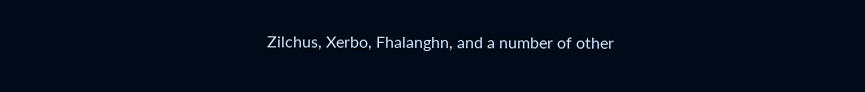Zilchus, Xerbo, Fhalanghn, and a number of other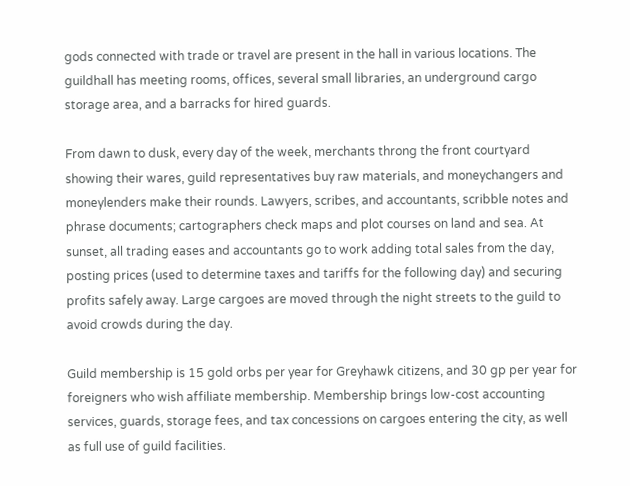gods connected with trade or travel are present in the hall in various locations. The guildhall has meeting rooms, offices, several small libraries, an underground cargo storage area, and a barracks for hired guards.

From dawn to dusk, every day of the week, merchants throng the front courtyard showing their wares, guild representatives buy raw materials, and moneychangers and moneylenders make their rounds. Lawyers, scribes, and accountants, scribble notes and phrase documents; cartographers check maps and plot courses on land and sea. At sunset, all trading eases and accountants go to work adding total sales from the day, posting prices (used to determine taxes and tariffs for the following day) and securing profits safely away. Large cargoes are moved through the night streets to the guild to avoid crowds during the day.

Guild membership is 15 gold orbs per year for Greyhawk citizens, and 30 gp per year for foreigners who wish affiliate membership. Membership brings low-cost accounting services, guards, storage fees, and tax concessions on cargoes entering the city, as well as full use of guild facilities.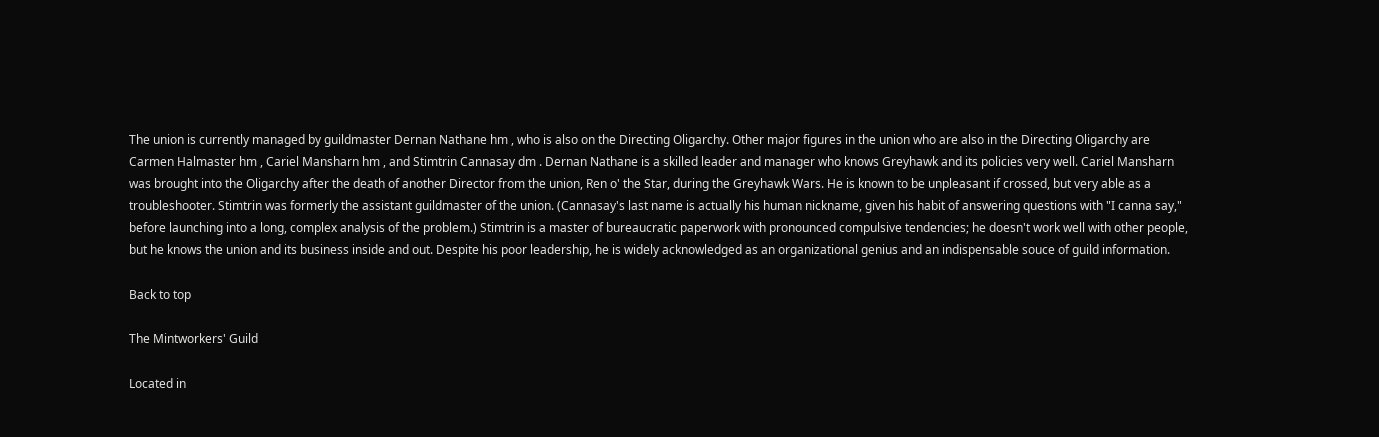The union is currently managed by guildmaster Dernan Nathane hm , who is also on the Directing Oligarchy. Other major figures in the union who are also in the Directing Oligarchy are Carmen Halmaster hm , Cariel Mansharn hm , and Stimtrin Cannasay dm . Dernan Nathane is a skilled leader and manager who knows Greyhawk and its policies very well. Cariel Mansharn was brought into the Oligarchy after the death of another Director from the union, Ren o' the Star, during the Greyhawk Wars. He is known to be unpleasant if crossed, but very able as a troubleshooter. Stimtrin was formerly the assistant guildmaster of the union. (Cannasay's last name is actually his human nickname, given his habit of answering questions with "I canna say," before launching into a long, complex analysis of the problem.) Stimtrin is a master of bureaucratic paperwork with pronounced compulsive tendencies; he doesn't work well with other people, but he knows the union and its business inside and out. Despite his poor leadership, he is widely acknowledged as an organizational genius and an indispensable souce of guild information.

Back to top

The Mintworkers' Guild

Located in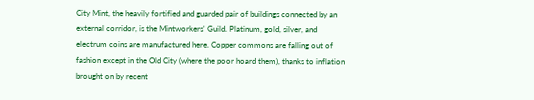City Mint, the heavily fortified and guarded pair of buildings connected by an external corridor, is the Mintworkers' Guild. Platinum, gold, silver, and electrum coins are manufactured here. Copper commons are falling out of fashion except in the Old City (where the poor hoard them), thanks to inflation brought on by recent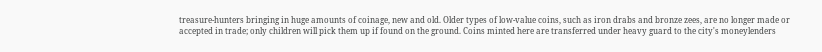treasure-hunters bringing in huge amounts of coinage, new and old. Older types of low-value coins, such as iron drabs and bronze zees, are no longer made or accepted in trade; only children will pick them up if found on the ground. Coins minted here are transferred under heavy guard to the city's moneylenders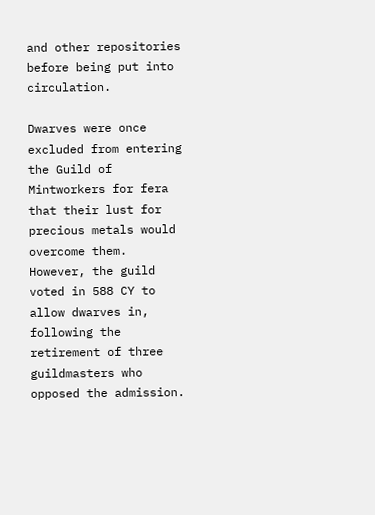and other repositories before being put into circulation.

Dwarves were once excluded from entering the Guild of Mintworkers for fera that their lust for precious metals would overcome them. However, the guild voted in 588 CY to allow dwarves in, following the retirement of three guildmasters who opposed the admission.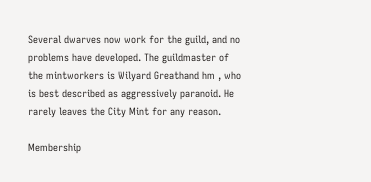Several dwarves now work for the guild, and no problems have developed. The guildmaster of the mintworkers is Wilyard Greathand hm , who is best described as aggressively paranoid. He rarely leaves the City Mint for any reason.

Membership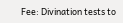Fee: Divination tests to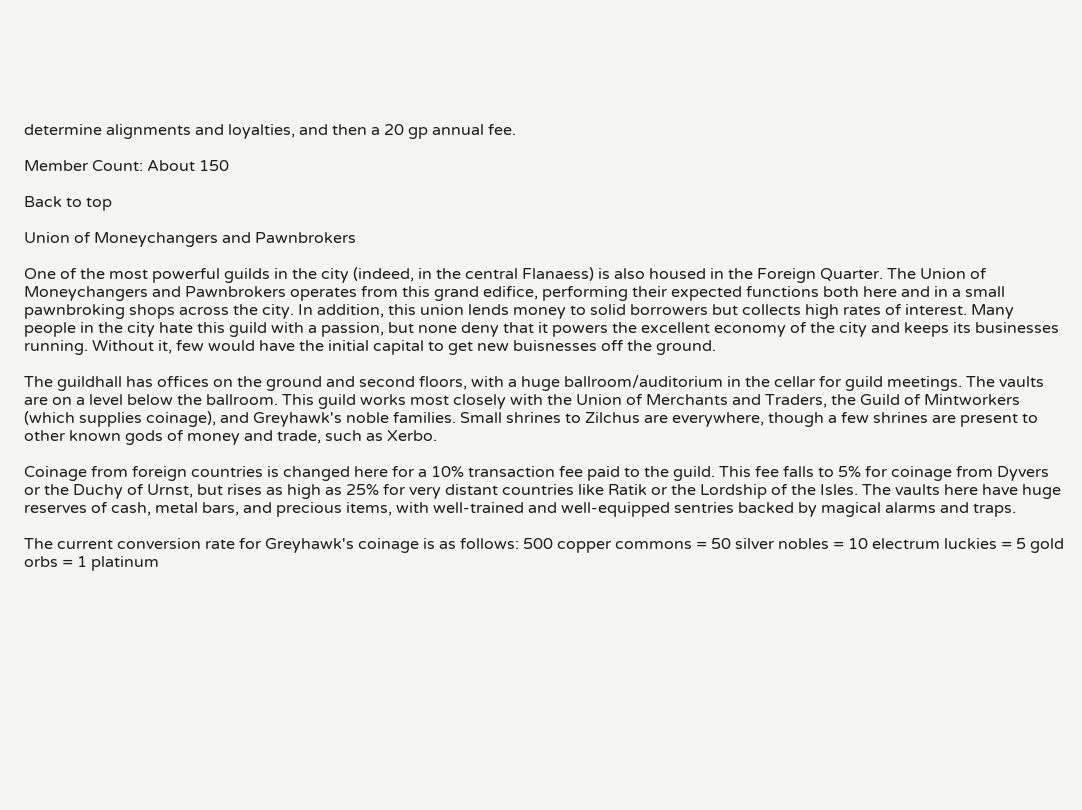determine alignments and loyalties, and then a 20 gp annual fee.

Member Count: About 150

Back to top

Union of Moneychangers and Pawnbrokers

One of the most powerful guilds in the city (indeed, in the central Flanaess) is also housed in the Foreign Quarter. The Union of Moneychangers and Pawnbrokers operates from this grand edifice, performing their expected functions both here and in a small pawnbroking shops across the city. In addition, this union lends money to solid borrowers but collects high rates of interest. Many people in the city hate this guild with a passion, but none deny that it powers the excellent economy of the city and keeps its businesses running. Without it, few would have the initial capital to get new buisnesses off the ground.

The guildhall has offices on the ground and second floors, with a huge ballroom/auditorium in the cellar for guild meetings. The vaults are on a level below the ballroom. This guild works most closely with the Union of Merchants and Traders, the Guild of Mintworkers (which supplies coinage), and Greyhawk's noble families. Small shrines to Zilchus are everywhere, though a few shrines are present to other known gods of money and trade, such as Xerbo.

Coinage from foreign countries is changed here for a 10% transaction fee paid to the guild. This fee falls to 5% for coinage from Dyvers or the Duchy of Urnst, but rises as high as 25% for very distant countries like Ratik or the Lordship of the Isles. The vaults here have huge reserves of cash, metal bars, and precious items, with well-trained and well-equipped sentries backed by magical alarms and traps.

The current conversion rate for Greyhawk's coinage is as follows: 500 copper commons = 50 silver nobles = 10 electrum luckies = 5 gold orbs = 1 platinum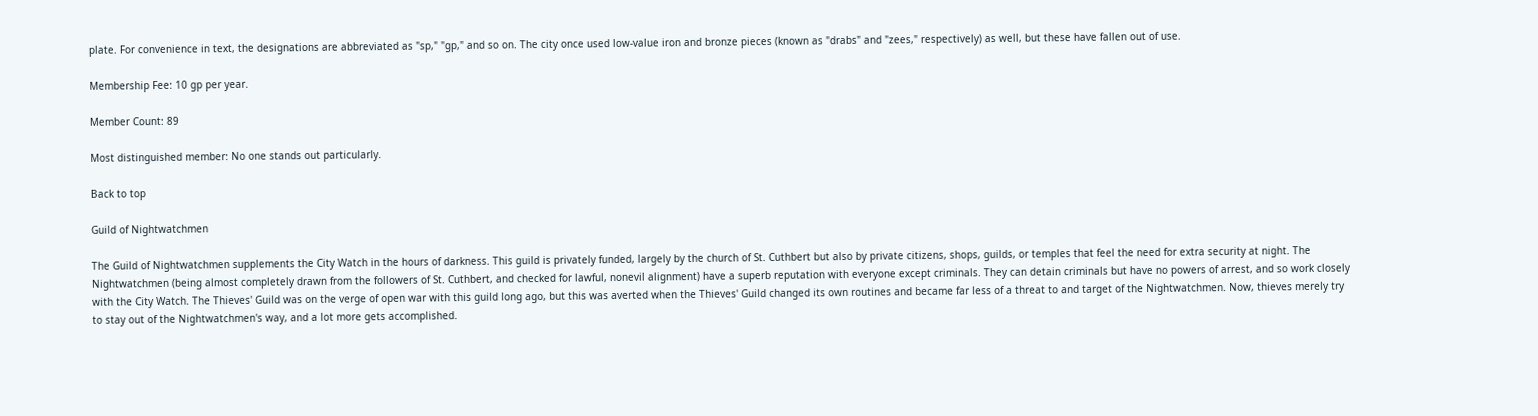plate. For convenience in text, the designations are abbreviated as "sp," "gp," and so on. The city once used low-value iron and bronze pieces (known as "drabs" and "zees," respectively) as well, but these have fallen out of use.

Membership Fee: 10 gp per year.

Member Count: 89

Most distinguished member: No one stands out particularly.

Back to top

Guild of Nightwatchmen

The Guild of Nightwatchmen supplements the City Watch in the hours of darkness. This guild is privately funded, largely by the church of St. Cuthbert but also by private citizens, shops, guilds, or temples that feel the need for extra security at night. The Nightwatchmen (being almost completely drawn from the followers of St. Cuthbert, and checked for lawful, nonevil alignment) have a superb reputation with everyone except criminals. They can detain criminals but have no powers of arrest, and so work closely with the City Watch. The Thieves' Guild was on the verge of open war with this guild long ago, but this was averted when the Thieves' Guild changed its own routines and became far less of a threat to and target of the Nightwatchmen. Now, thieves merely try to stay out of the Nightwatchmen's way, and a lot more gets accomplished.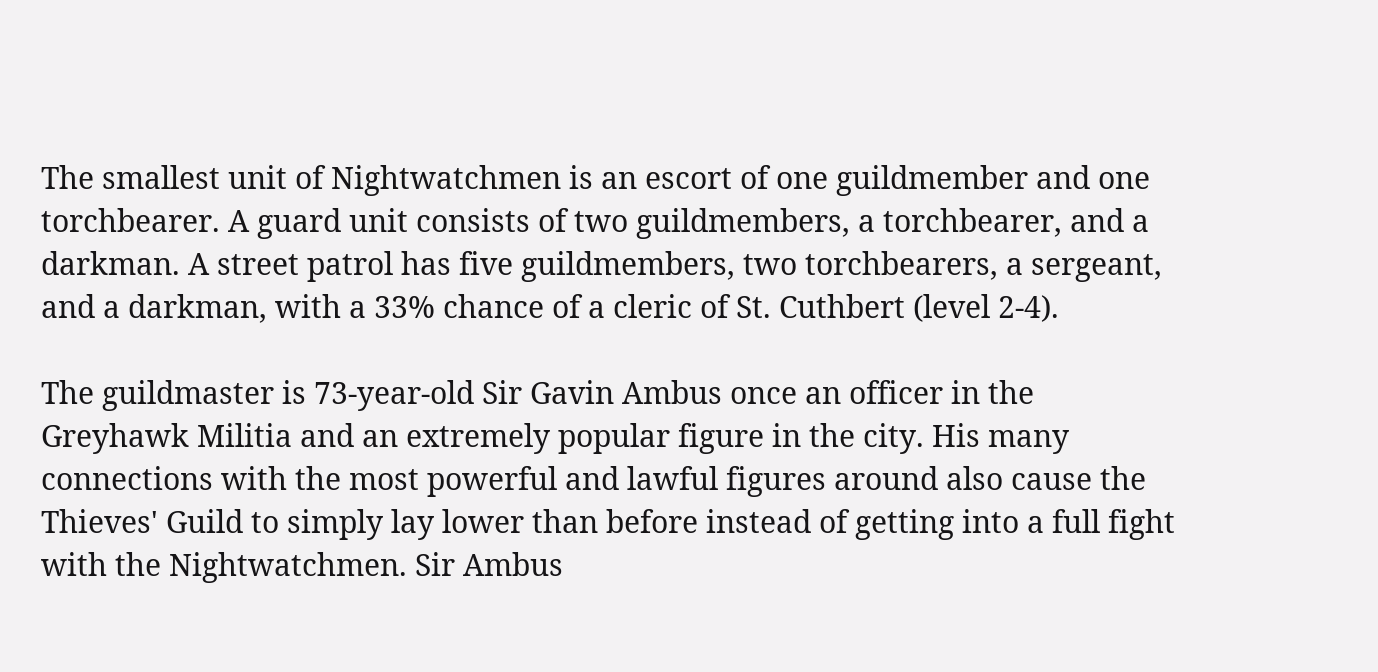The smallest unit of Nightwatchmen is an escort of one guildmember and one torchbearer. A guard unit consists of two guildmembers, a torchbearer, and a darkman. A street patrol has five guildmembers, two torchbearers, a sergeant, and a darkman, with a 33% chance of a cleric of St. Cuthbert (level 2-4).

The guildmaster is 73-year-old Sir Gavin Ambus once an officer in the Greyhawk Militia and an extremely popular figure in the city. His many connections with the most powerful and lawful figures around also cause the Thieves' Guild to simply lay lower than before instead of getting into a full fight with the Nightwatchmen. Sir Ambus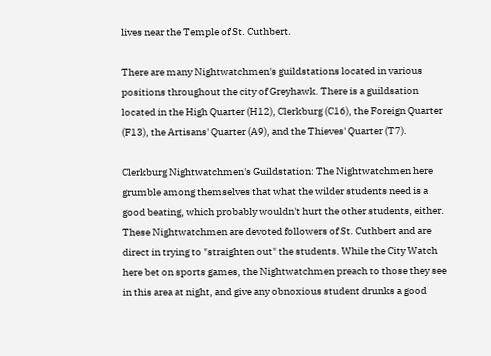lives near the Temple of St. Cuthbert.

There are many Nightwatchmen's guildstations located in various positions throughout the city of Greyhawk. There is a guildsation located in the High Quarter (H12), Clerkburg (C16), the Foreign Quarter (F13), the Artisans' Quarter (A9), and the Thieves' Quarter (T7).

Clerkburg Nightwatchmen's Guildstation: The Nightwatchmen here grumble among themselves that what the wilder students need is a good beating, which probably wouldn't hurt the other students, either. These Nightwatchmen are devoted followers of St. Cuthbert and are direct in trying to "straighten out" the students. While the City Watch here bet on sports games, the Nightwatchmen preach to those they see in this area at night, and give any obnoxious student drunks a good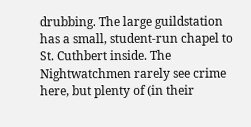drubbing. The large guildstation has a small, student-run chapel to St. Cuthbert inside. The Nightwatchmen rarely see crime here, but plenty of (in their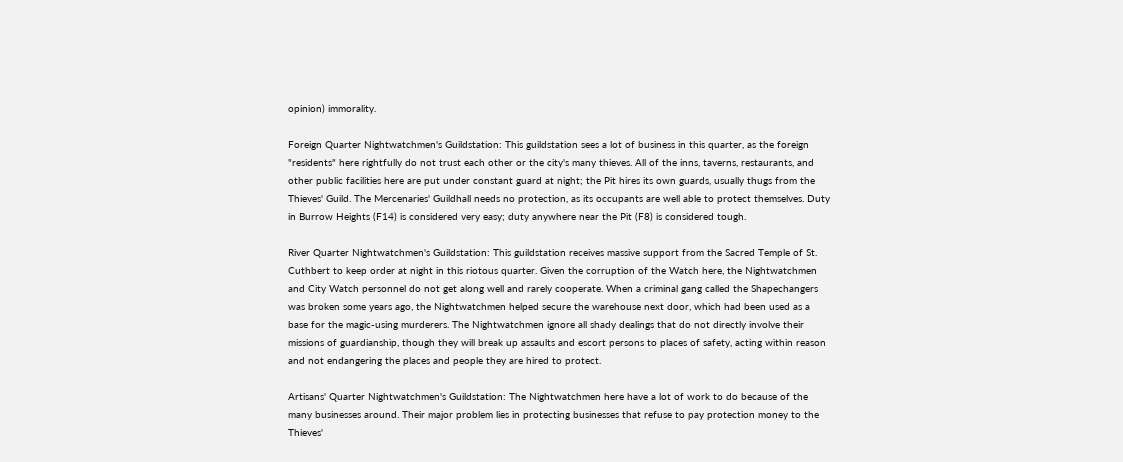opinion) immorality.

Foreign Quarter Nightwatchmen's Guildstation: This guildstation sees a lot of business in this quarter, as the foreign "residents" here rightfully do not trust each other or the city's many thieves. All of the inns, taverns, restaurants, and other public facilities here are put under constant guard at night; the Pit hires its own guards, usually thugs from the Thieves' Guild. The Mercenaries' Guildhall needs no protection, as its occupants are well able to protect themselves. Duty in Burrow Heights (F14) is considered very easy; duty anywhere near the Pit (F8) is considered tough.

River Quarter Nightwatchmen's Guildstation: This guildstation receives massive support from the Sacred Temple of St. Cuthbert to keep order at night in this riotous quarter. Given the corruption of the Watch here, the Nightwatchmen and City Watch personnel do not get along well and rarely cooperate. When a criminal gang called the Shapechangers was broken some years ago, the Nightwatchmen helped secure the warehouse next door, which had been used as a base for the magic-using murderers. The Nightwatchmen ignore all shady dealings that do not directly involve their missions of guardianship, though they will break up assaults and escort persons to places of safety, acting within reason and not endangering the places and people they are hired to protect.

Artisans' Quarter Nightwatchmen's Guildstation: The Nightwatchmen here have a lot of work to do because of the many businesses around. Their major problem lies in protecting businesses that refuse to pay protection money to the Thieves'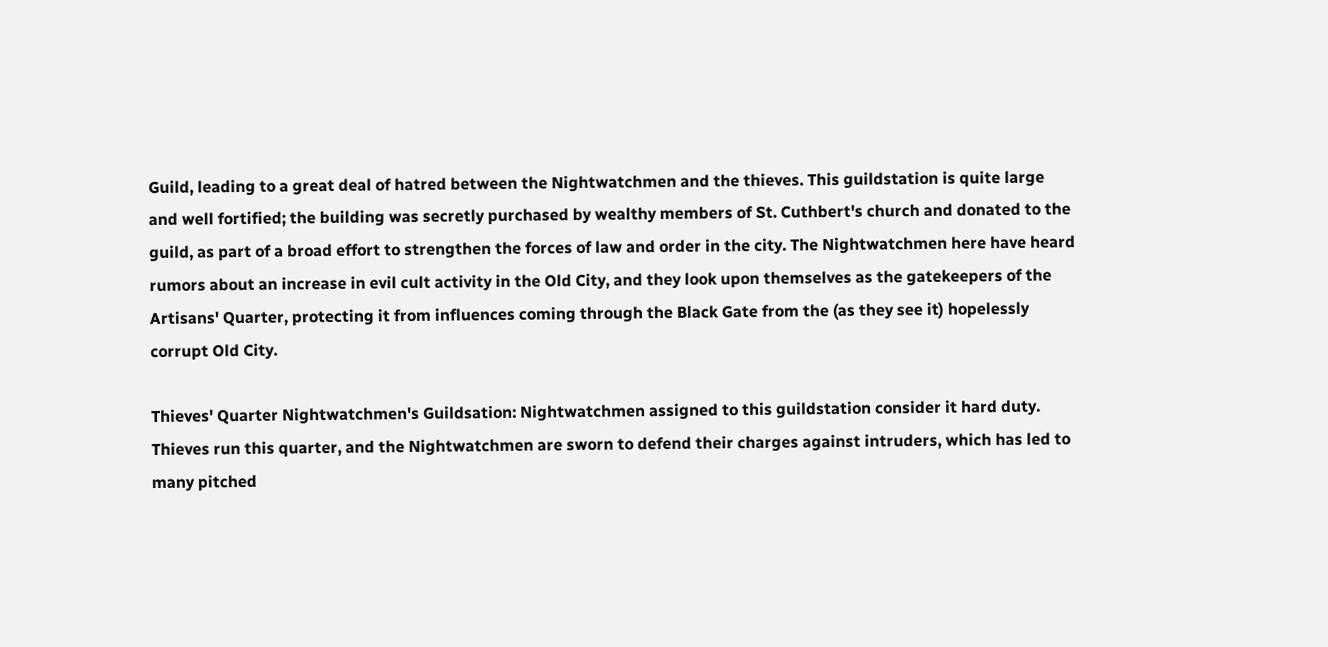Guild, leading to a great deal of hatred between the Nightwatchmen and the thieves. This guildstation is quite large and well fortified; the building was secretly purchased by wealthy members of St. Cuthbert's church and donated to the guild, as part of a broad effort to strengthen the forces of law and order in the city. The Nightwatchmen here have heard rumors about an increase in evil cult activity in the Old City, and they look upon themselves as the gatekeepers of the Artisans' Quarter, protecting it from influences coming through the Black Gate from the (as they see it) hopelessly corrupt Old City.

Thieves' Quarter Nightwatchmen's Guildsation: Nightwatchmen assigned to this guildstation consider it hard duty. Thieves run this quarter, and the Nightwatchmen are sworn to defend their charges against intruders, which has led to many pitched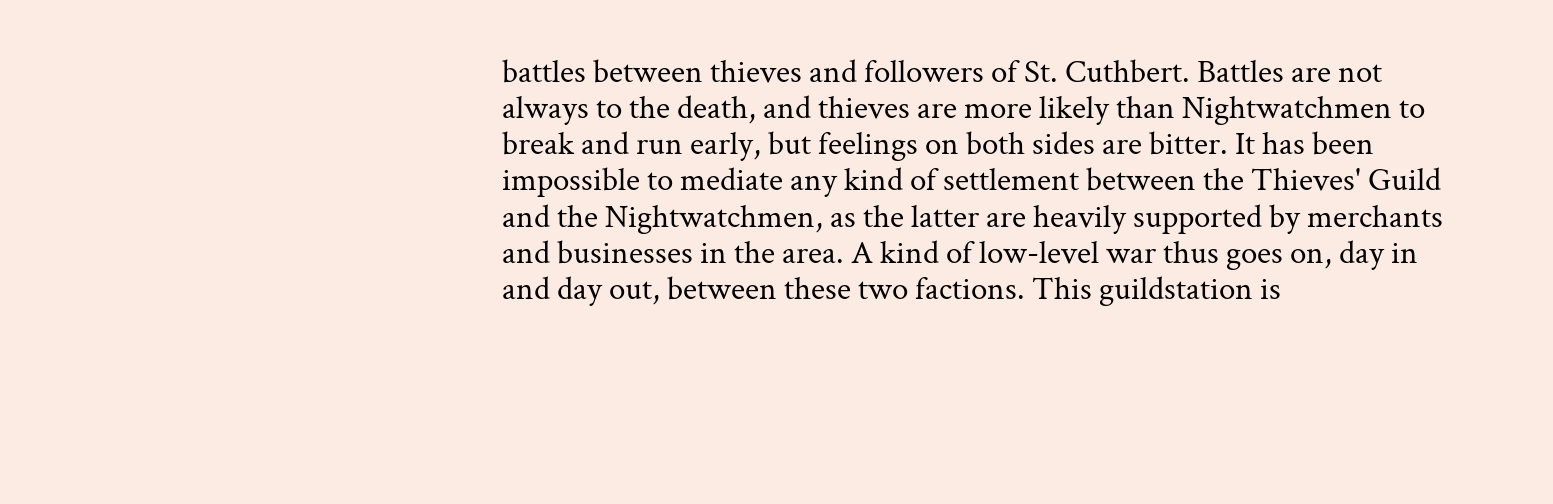battles between thieves and followers of St. Cuthbert. Battles are not always to the death, and thieves are more likely than Nightwatchmen to break and run early, but feelings on both sides are bitter. It has been impossible to mediate any kind of settlement between the Thieves' Guild and the Nightwatchmen, as the latter are heavily supported by merchants and businesses in the area. A kind of low-level war thus goes on, day in and day out, between these two factions. This guildstation is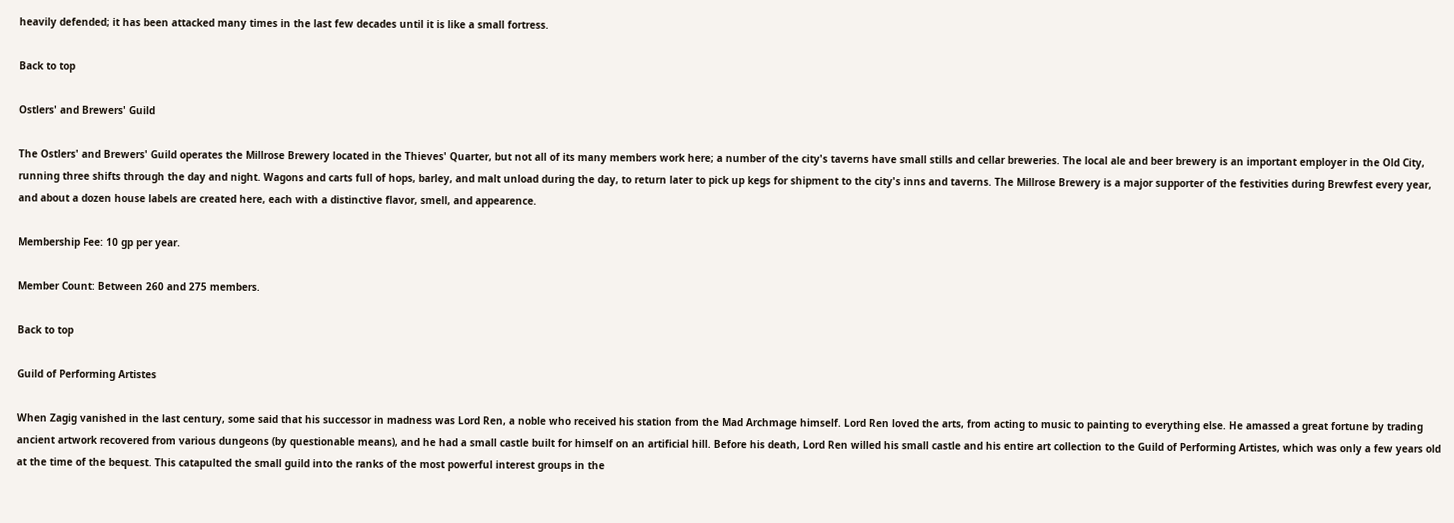heavily defended; it has been attacked many times in the last few decades until it is like a small fortress.

Back to top

Ostlers' and Brewers' Guild

The Ostlers' and Brewers' Guild operates the Millrose Brewery located in the Thieves' Quarter, but not all of its many members work here; a number of the city's taverns have small stills and cellar breweries. The local ale and beer brewery is an important employer in the Old City, running three shifts through the day and night. Wagons and carts full of hops, barley, and malt unload during the day, to return later to pick up kegs for shipment to the city's inns and taverns. The Millrose Brewery is a major supporter of the festivities during Brewfest every year, and about a dozen house labels are created here, each with a distinctive flavor, smell, and appearence.

Membership Fee: 10 gp per year.

Member Count: Between 260 and 275 members.

Back to top

Guild of Performing Artistes

When Zagig vanished in the last century, some said that his successor in madness was Lord Ren, a noble who received his station from the Mad Archmage himself. Lord Ren loved the arts, from acting to music to painting to everything else. He amassed a great fortune by trading ancient artwork recovered from various dungeons (by questionable means), and he had a small castle built for himself on an artificial hill. Before his death, Lord Ren willed his small castle and his entire art collection to the Guild of Performing Artistes, which was only a few years old at the time of the bequest. This catapulted the small guild into the ranks of the most powerful interest groups in the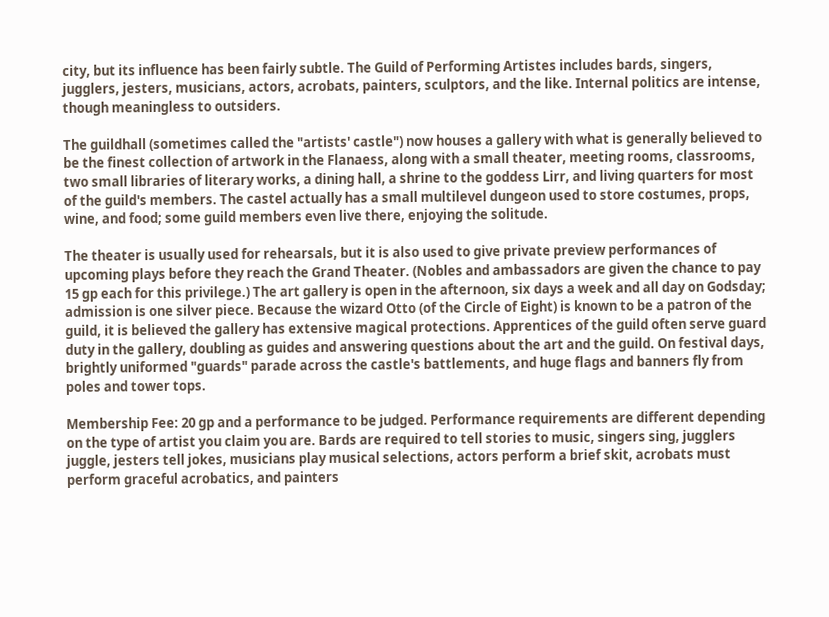city, but its influence has been fairly subtle. The Guild of Performing Artistes includes bards, singers, jugglers, jesters, musicians, actors, acrobats, painters, sculptors, and the like. Internal politics are intense, though meaningless to outsiders.

The guildhall (sometimes called the "artists' castle") now houses a gallery with what is generally believed to be the finest collection of artwork in the Flanaess, along with a small theater, meeting rooms, classrooms, two small libraries of literary works, a dining hall, a shrine to the goddess Lirr, and living quarters for most of the guild's members. The castel actually has a small multilevel dungeon used to store costumes, props, wine, and food; some guild members even live there, enjoying the solitude.

The theater is usually used for rehearsals, but it is also used to give private preview performances of upcoming plays before they reach the Grand Theater. (Nobles and ambassadors are given the chance to pay 15 gp each for this privilege.) The art gallery is open in the afternoon, six days a week and all day on Godsday; admission is one silver piece. Because the wizard Otto (of the Circle of Eight) is known to be a patron of the guild, it is believed the gallery has extensive magical protections. Apprentices of the guild often serve guard duty in the gallery, doubling as guides and answering questions about the art and the guild. On festival days, brightly uniformed "guards" parade across the castle's battlements, and huge flags and banners fly from poles and tower tops.

Membership Fee: 20 gp and a performance to be judged. Performance requirements are different depending on the type of artist you claim you are. Bards are required to tell stories to music, singers sing, jugglers juggle, jesters tell jokes, musicians play musical selections, actors perform a brief skit, acrobats must perform graceful acrobatics, and painters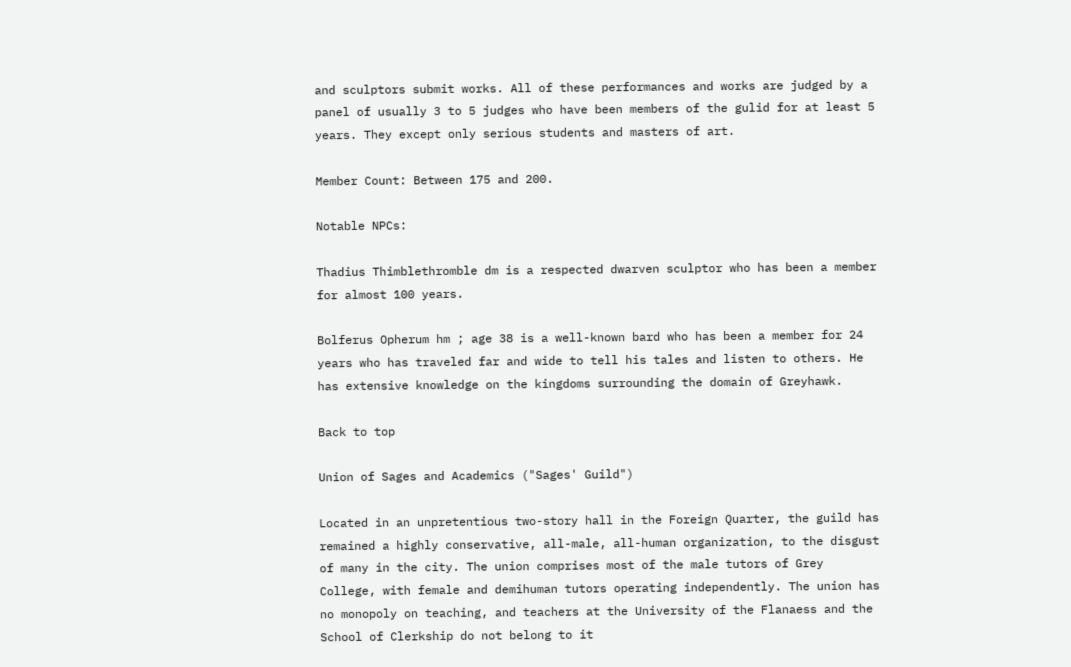and sculptors submit works. All of these performances and works are judged by a panel of usually 3 to 5 judges who have been members of the gulid for at least 5 years. They except only serious students and masters of art.

Member Count: Between 175 and 200.

Notable NPCs:

Thadius Thimblethromble dm is a respected dwarven sculptor who has been a member for almost 100 years.

Bolferus Opherum hm ; age 38 is a well-known bard who has been a member for 24 years who has traveled far and wide to tell his tales and listen to others. He has extensive knowledge on the kingdoms surrounding the domain of Greyhawk.

Back to top

Union of Sages and Academics ("Sages' Guild")

Located in an unpretentious two-story hall in the Foreign Quarter, the guild has remained a highly conservative, all-male, all-human organization, to the disgust of many in the city. The union comprises most of the male tutors of Grey College, with female and demihuman tutors operating independently. The union has no monopoly on teaching, and teachers at the University of the Flanaess and the School of Clerkship do not belong to it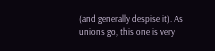(and generally despise it). As unions go, this one is very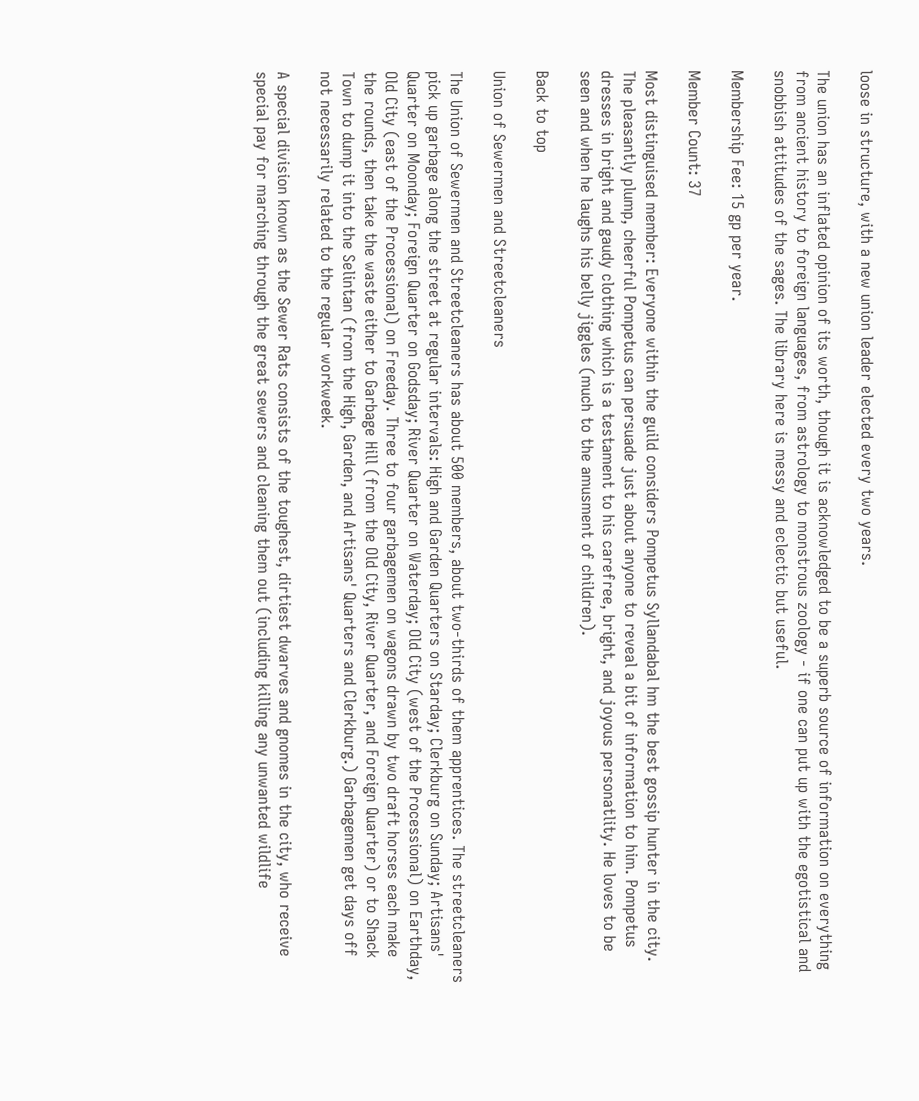loose in structure, with a new union leader elected every two years.

The union has an inflated opinion of its worth, though it is acknowledged to be a superb source of information on everything from ancient history to foreign languages, from astrology to monstrous zoology - if one can put up with the egotistical and snobbish attitudes of the sages. The library here is messy and eclectic but useful.

Membership Fee: 15 gp per year.

Member Count: 37

Most distinguised member: Everyone within the guild considers Pompetus Syllandabal hm the best gossip hunter in the city. The pleasantly plump, cheerful Pompetus can persuade just about anyone to reveal a bit of information to him. Pompetus dresses in bright and gaudy clothing which is a testament to his carefree, bright, and joyous personatlity. He loves to be seen and when he laughs his belly jiggles (much to the amusment of children).

Back to top

Union of Sewermen and Streetcleaners

The Union of Sewermen and Streetcleaners has about 500 members, about two-thirds of them apprentices. The streetcleaners pick up garbage along the street at regular intervals: High and Garden Quarters on Starday; Clerkburg on Sunday; Artisans' Quarter on Moonday; Foreign Quarter on Godsday; River Quarter on Waterday; Old City (west of the Processional) on Earthday, Old City (east of the Processional) on Freeday. Three to four garbagemen on wagons drawn by two draft horses each make the rounds, then take the waste either to Garbage Hill (from the Old City, River Quarter, and Foreign Quarter) or to Shack Town to dump it into the Selintan (from the High, Garden, and Artisans' Quarters and Clerkburg.) Garbagemen get days off not necessarily related to the regular workweek.

A special division known as the Sewer Rats consists of the toughest, dirtiest dwarves and gnomes in the city, who receive special pay for marching through the great sewers and cleaning them out (including killing any unwanted wildlife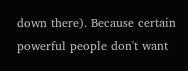down there). Because certain powerful people don't want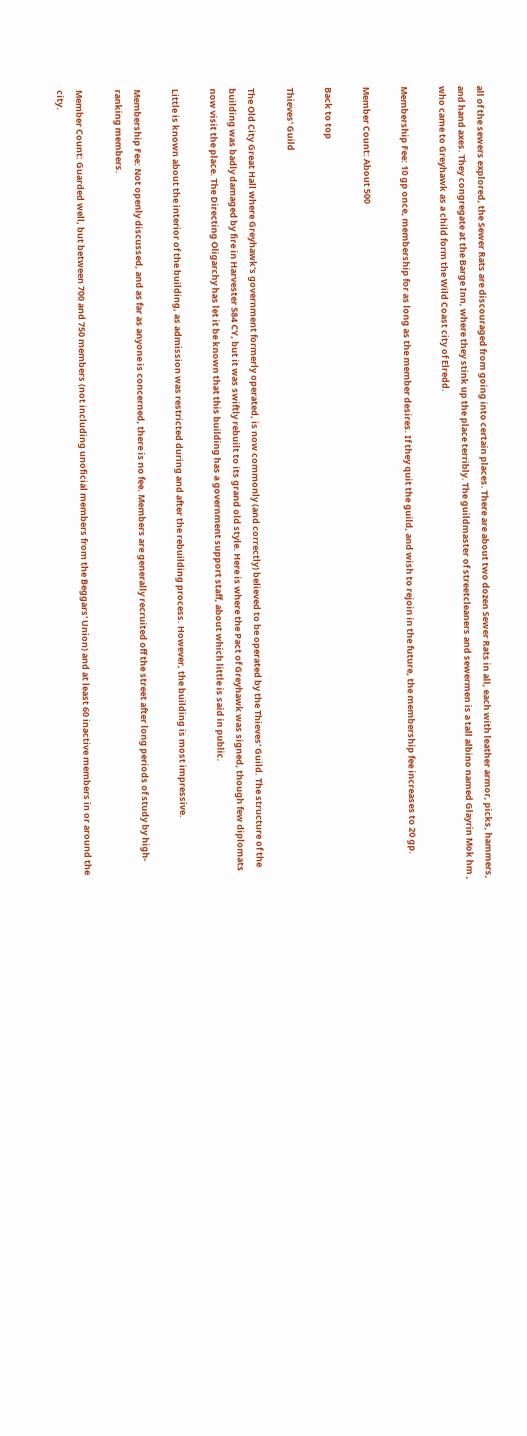all of the sewers explored, the Sewer Rats are discouraged from going into certain places. There are about two dozen Sewer Rats in all, each with leather armor, picks, hammers, and hand axes. They congregate at the Barge Inn, where they stink up the place terribly. The guildmaster of streetcleaners and sewermen is a tall albino named Glayrin Mok hm , who came to Greyhawk as a child form the Wild Coast city of Elredd.

Membership Fee: 10 gp once, membership for as long as the member desires. If they quit the guild, and wish to rejoin in the future, the membership fee increases to 20 gp.

Member Count: About 500

Back to top

Thieves' Guild

The Old City Great Hall where Greyhawk's government formerly operated, is now commonly (and correctly) believed to be operated by the Thieves' Guild. The structure of the building was badly damaged by fire in Harvester 584 CY, but it was swiftly rebuilt to its grand old style. Here is where the Pact of Greyhawk was signed, though few diplomats now visit the place. The Directing Oligarchy has let it be known that this building has a government support staff, about which little is said in public.

Little is known about the interior of the building, as admission was restricted during and after the rebuilding process. However, the building is most impressive.

Membership Fee: Not openly discussed, and as far as anyone is concerned, there is no fee. Members are generally recruited off the street after long periods of study by high-ranking members.

Member Count: Guarded well, but between 700 and 750 members (not including unoficial members from the Beggars' Union) and at least 60 inactive members in or around the city.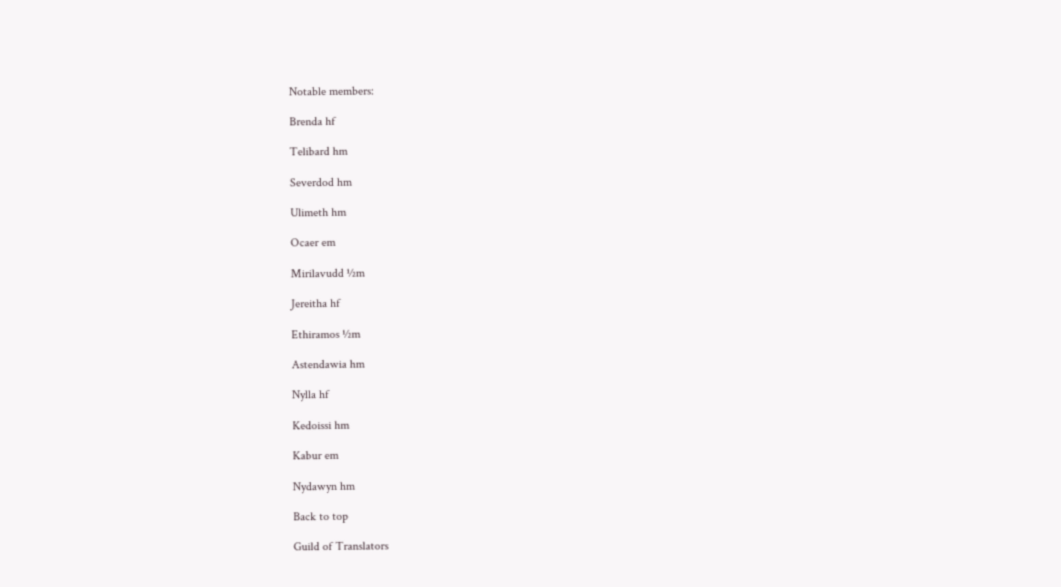Notable members:

Brenda hf

Telibard hm

Severdod hm

Ulimeth hm

Ocaer em

Mirilavudd ½m

Jereitha hf

Ethiramos ½m

Astendawia hm

Nylla hf

Kedoissi hm

Kabur em

Nydawyn hm

Back to top

Guild of Translators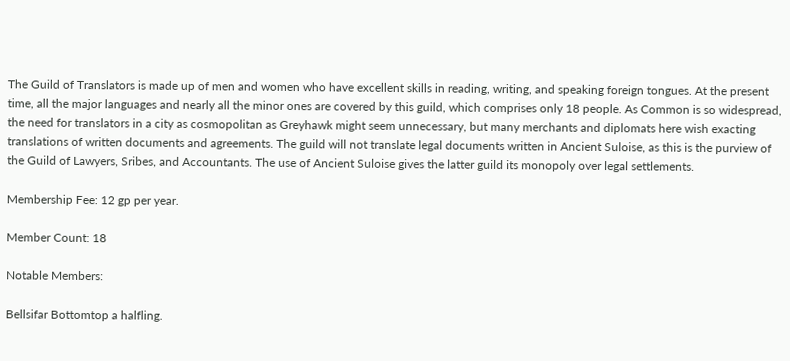The Guild of Translators is made up of men and women who have excellent skills in reading, writing, and speaking foreign tongues. At the present time, all the major languages and nearly all the minor ones are covered by this guild, which comprises only 18 people. As Common is so widespread, the need for translators in a city as cosmopolitan as Greyhawk might seem unnecessary, but many merchants and diplomats here wish exacting translations of written documents and agreements. The guild will not translate legal documents written in Ancient Suloise, as this is the purview of the Guild of Lawyers, Sribes, and Accountants. The use of Ancient Suloise gives the latter guild its monopoly over legal settlements.

Membership Fee: 12 gp per year.

Member Count: 18

Notable Members:

Bellsifar Bottomtop a halfling.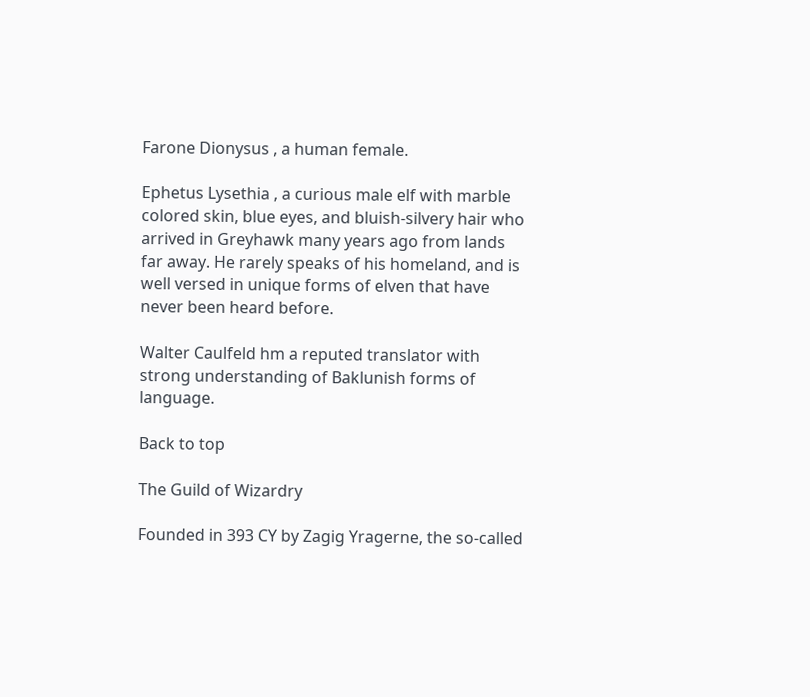Farone Dionysus , a human female.

Ephetus Lysethia , a curious male elf with marble colored skin, blue eyes, and bluish-silvery hair who arrived in Greyhawk many years ago from lands far away. He rarely speaks of his homeland, and is well versed in unique forms of elven that have never been heard before.

Walter Caulfeld hm a reputed translator with strong understanding of Baklunish forms of language.

Back to top

The Guild of Wizardry

Founded in 393 CY by Zagig Yragerne, the so-called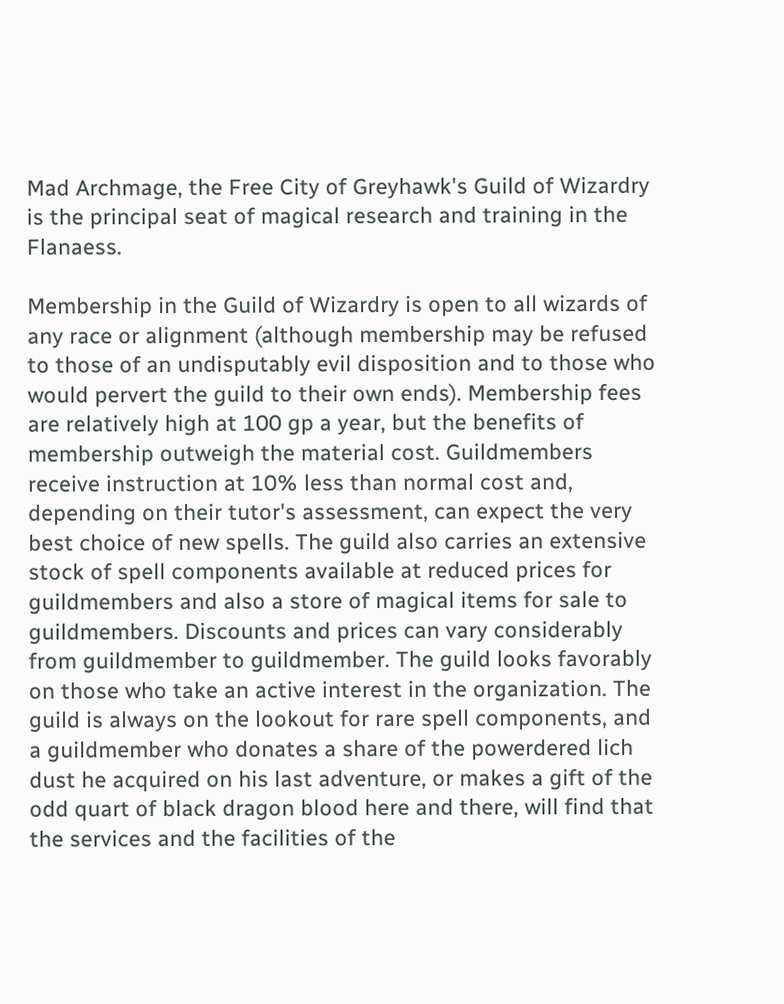Mad Archmage, the Free City of Greyhawk's Guild of Wizardry is the principal seat of magical research and training in the Flanaess.

Membership in the Guild of Wizardry is open to all wizards of any race or alignment (although membership may be refused to those of an undisputably evil disposition and to those who would pervert the guild to their own ends). Membership fees are relatively high at 100 gp a year, but the benefits of membership outweigh the material cost. Guildmembers receive instruction at 10% less than normal cost and, depending on their tutor's assessment, can expect the very best choice of new spells. The guild also carries an extensive stock of spell components available at reduced prices for guildmembers and also a store of magical items for sale to guildmembers. Discounts and prices can vary considerably from guildmember to guildmember. The guild looks favorably on those who take an active interest in the organization. The guild is always on the lookout for rare spell components, and a guildmember who donates a share of the powerdered lich dust he acquired on his last adventure, or makes a gift of the odd quart of black dragon blood here and there, will find that the services and the facilities of the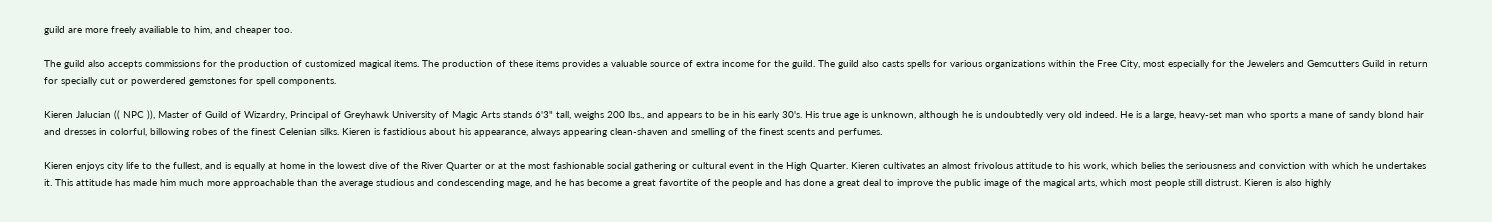guild are more freely availiable to him, and cheaper too.

The guild also accepts commissions for the production of customized magical items. The production of these items provides a valuable source of extra income for the guild. The guild also casts spells for various organizations within the Free City, most especially for the Jewelers and Gemcutters Guild in return for specially cut or powerdered gemstones for spell components.

Kieren Jalucian (( NPC )), Master of Guild of Wizardry, Principal of Greyhawk University of Magic Arts stands 6'3" tall, weighs 200 lbs., and appears to be in his early 30's. His true age is unknown, although he is undoubtedly very old indeed. He is a large, heavy-set man who sports a mane of sandy blond hair and dresses in colorful, billowing robes of the finest Celenian silks. Kieren is fastidious about his appearance, always appearing clean-shaven and smelling of the finest scents and perfumes.

Kieren enjoys city life to the fullest, and is equally at home in the lowest dive of the River Quarter or at the most fashionable social gathering or cultural event in the High Quarter. Kieren cultivates an almost frivolous attitude to his work, which belies the seriousness and conviction with which he undertakes it. This attitude has made him much more approachable than the average studious and condescending mage, and he has become a great favortite of the people and has done a great deal to improve the public image of the magical arts, which most people still distrust. Kieren is also highly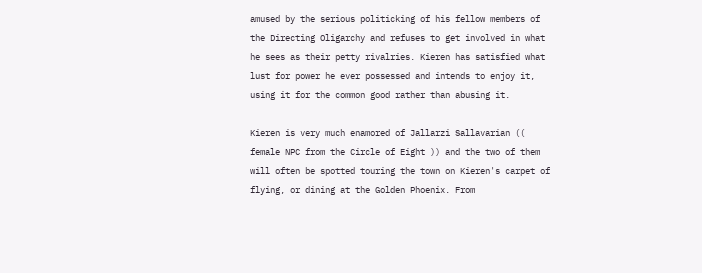amused by the serious politicking of his fellow members of the Directing Oligarchy and refuses to get involved in what he sees as their petty rivalries. Kieren has satisfied what lust for power he ever possessed and intends to enjoy it, using it for the common good rather than abusing it.

Kieren is very much enamored of Jallarzi Sallavarian (( female NPC from the Circle of Eight )) and the two of them will often be spotted touring the town on Kieren's carpet of flying, or dining at the Golden Phoenix. From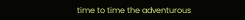time to time the adventurous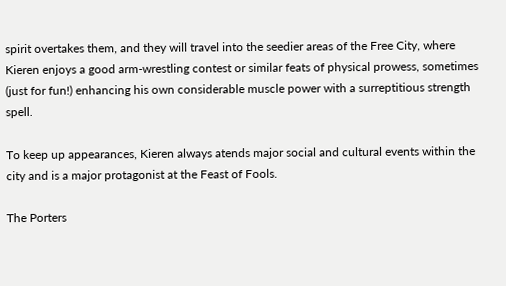spirit overtakes them, and they will travel into the seedier areas of the Free City, where Kieren enjoys a good arm-wrestling contest or similar feats of physical prowess, sometimes (just for fun!) enhancing his own considerable muscle power with a surreptitious strength spell.

To keep up appearances, Kieren always atends major social and cultural events within the city and is a major protagonist at the Feast of Fools.

The Porters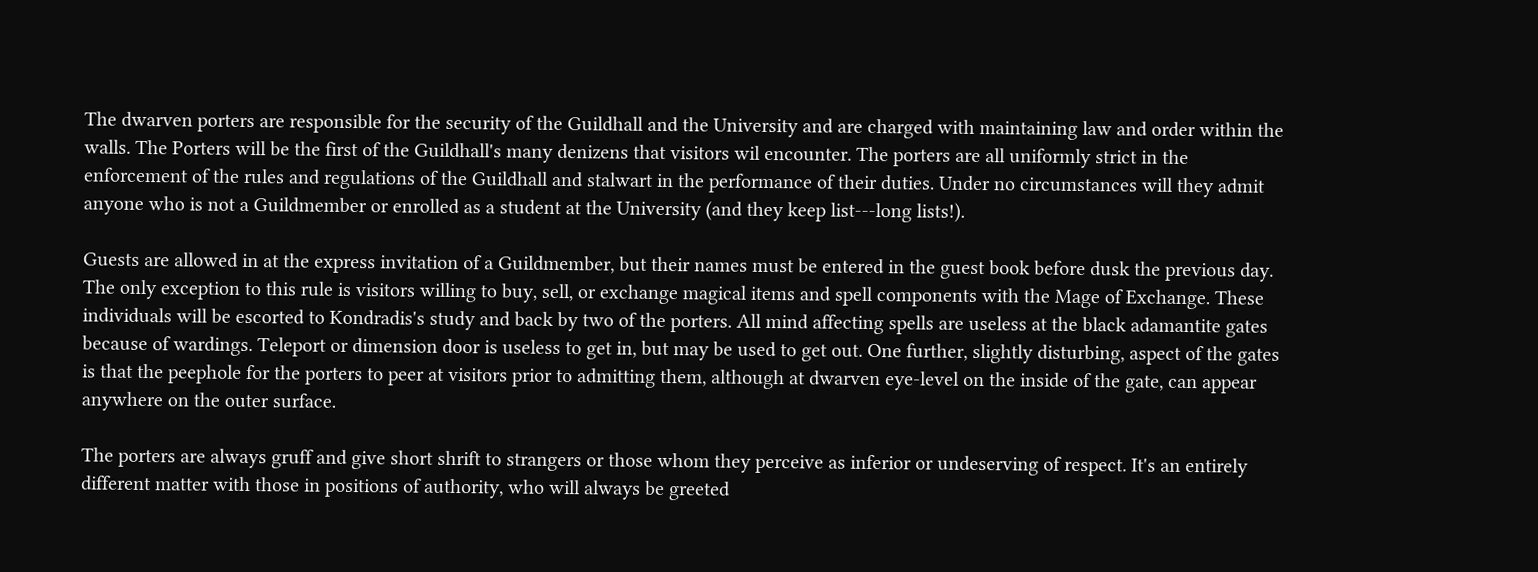The dwarven porters are responsible for the security of the Guildhall and the University and are charged with maintaining law and order within the walls. The Porters will be the first of the Guildhall's many denizens that visitors wil encounter. The porters are all uniformly strict in the enforcement of the rules and regulations of the Guildhall and stalwart in the performance of their duties. Under no circumstances will they admit anyone who is not a Guildmember or enrolled as a student at the University (and they keep list---long lists!).

Guests are allowed in at the express invitation of a Guildmember, but their names must be entered in the guest book before dusk the previous day. The only exception to this rule is visitors willing to buy, sell, or exchange magical items and spell components with the Mage of Exchange. These individuals will be escorted to Kondradis's study and back by two of the porters. All mind affecting spells are useless at the black adamantite gates because of wardings. Teleport or dimension door is useless to get in, but may be used to get out. One further, slightly disturbing, aspect of the gates is that the peephole for the porters to peer at visitors prior to admitting them, although at dwarven eye-level on the inside of the gate, can appear anywhere on the outer surface.

The porters are always gruff and give short shrift to strangers or those whom they perceive as inferior or undeserving of respect. It's an entirely different matter with those in positions of authority, who will always be greeted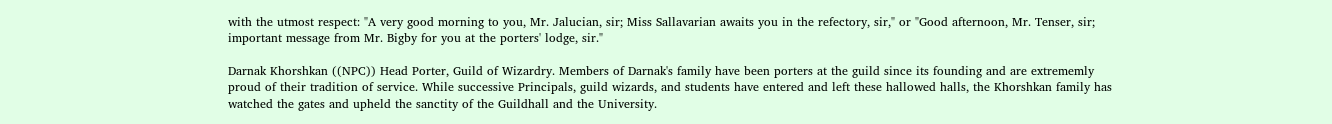with the utmost respect: "A very good morning to you, Mr. Jalucian, sir; Miss Sallavarian awaits you in the refectory, sir," or "Good afternoon, Mr. Tenser, sir; important message from Mr. Bigby for you at the porters' lodge, sir."

Darnak Khorshkan ((NPC)) Head Porter, Guild of Wizardry. Members of Darnak's family have been porters at the guild since its founding and are extrememly proud of their tradition of service. While successive Principals, guild wizards, and students have entered and left these hallowed halls, the Khorshkan family has watched the gates and upheld the sanctity of the Guildhall and the University.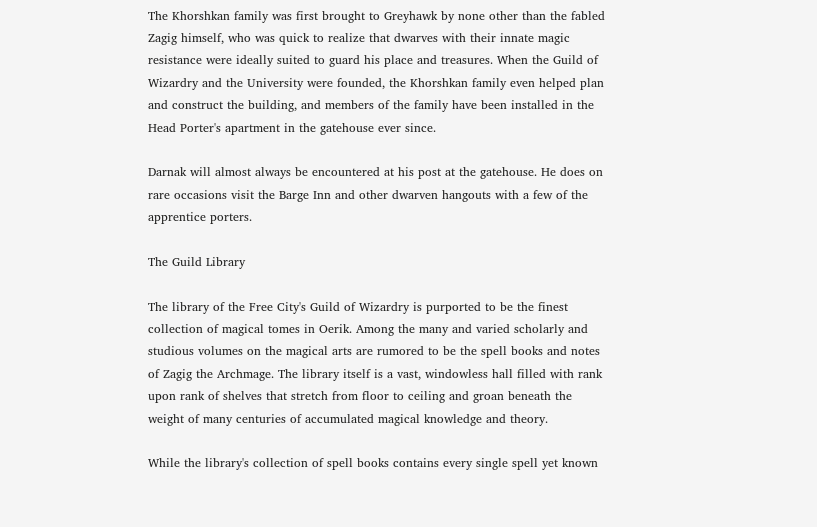The Khorshkan family was first brought to Greyhawk by none other than the fabled Zagig himself, who was quick to realize that dwarves with their innate magic resistance were ideally suited to guard his place and treasures. When the Guild of Wizardry and the University were founded, the Khorshkan family even helped plan and construct the building, and members of the family have been installed in the Head Porter's apartment in the gatehouse ever since.

Darnak will almost always be encountered at his post at the gatehouse. He does on rare occasions visit the Barge Inn and other dwarven hangouts with a few of the apprentice porters.

The Guild Library

The library of the Free City's Guild of Wizardry is purported to be the finest collection of magical tomes in Oerik. Among the many and varied scholarly and studious volumes on the magical arts are rumored to be the spell books and notes of Zagig the Archmage. The library itself is a vast, windowless hall filled with rank upon rank of shelves that stretch from floor to ceiling and groan beneath the weight of many centuries of accumulated magical knowledge and theory.

While the library's collection of spell books contains every single spell yet known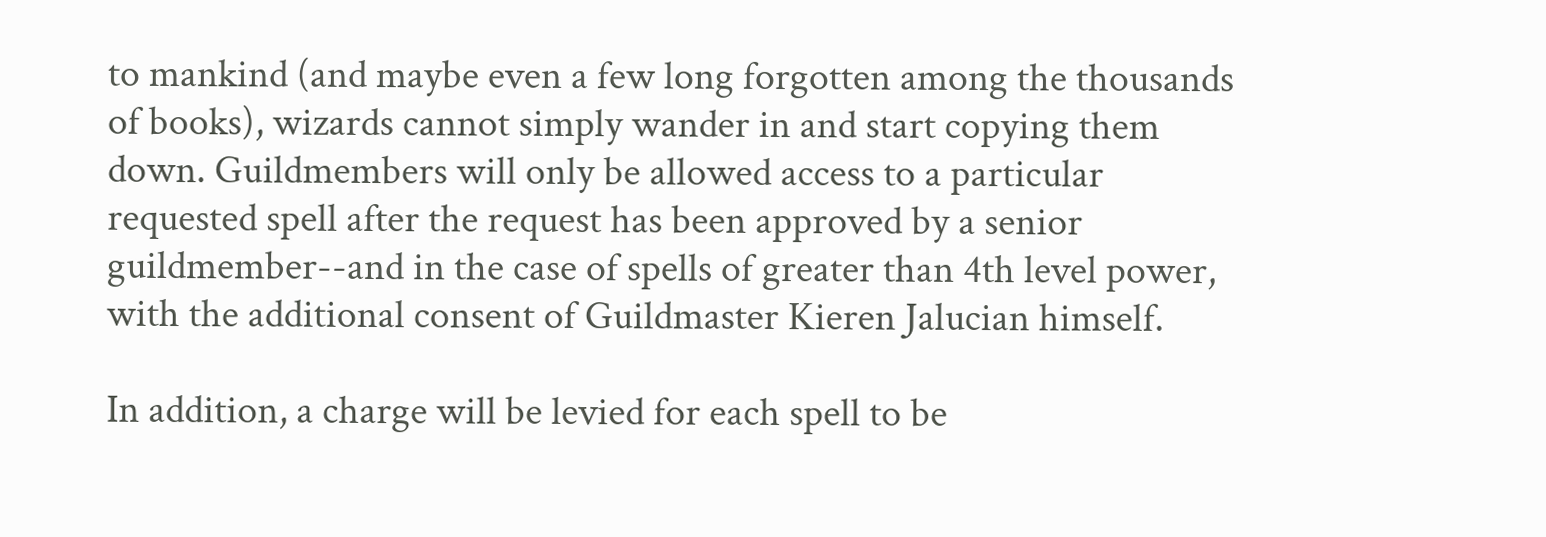to mankind (and maybe even a few long forgotten among the thousands of books), wizards cannot simply wander in and start copying them down. Guildmembers will only be allowed access to a particular requested spell after the request has been approved by a senior guildmember--and in the case of spells of greater than 4th level power, with the additional consent of Guildmaster Kieren Jalucian himself.

In addition, a charge will be levied for each spell to be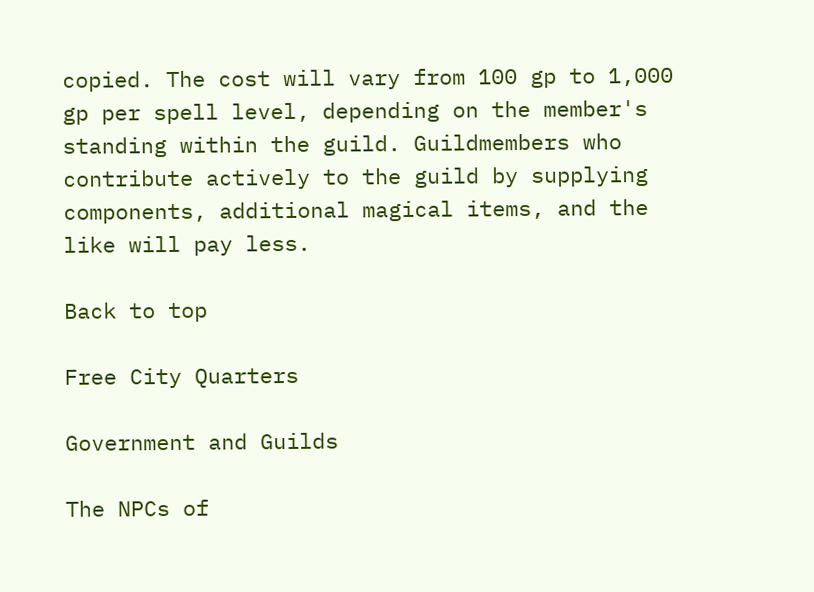copied. The cost will vary from 100 gp to 1,000 gp per spell level, depending on the member's standing within the guild. Guildmembers who contribute actively to the guild by supplying components, additional magical items, and the like will pay less.

Back to top

Free City Quarters

Government and Guilds

The NPCs of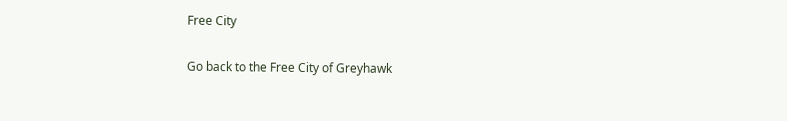Free City

Go back to the Free City of Greyhawk